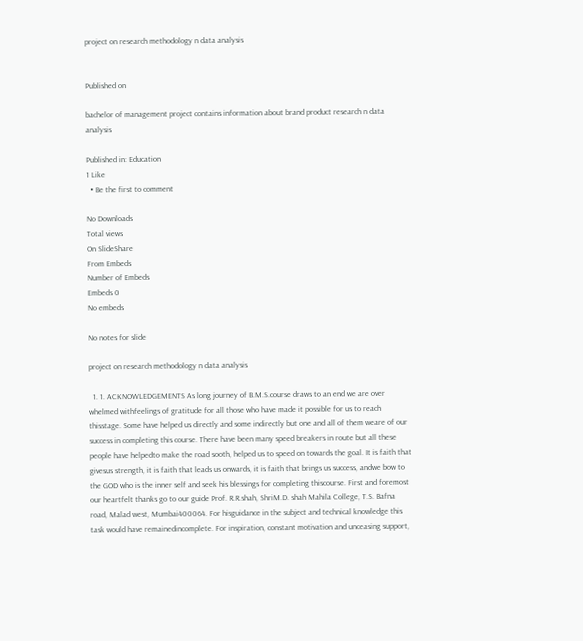project on research methodology n data analysis


Published on

bachelor of management project contains information about brand product research n data analysis

Published in: Education
1 Like
  • Be the first to comment

No Downloads
Total views
On SlideShare
From Embeds
Number of Embeds
Embeds 0
No embeds

No notes for slide

project on research methodology n data analysis

  1. 1. ACKNOWLEDGEMENTS As long journey of B.M.S.course draws to an end we are over whelmed withfeelings of gratitude for all those who have made it possible for us to reach thisstage. Some have helped us directly and some indirectly but one and all of them weare of our success in completing this course. There have been many speed breakers in route but all these people have helpedto make the road sooth, helped us to speed on towards the goal. It is faith that givesus strength, it is faith that leads us onwards, it is faith that brings us success, andwe bow to the GOD who is the inner self and seek his blessings for completing thiscourse. First and foremost our heartfelt thanks go to our guide Prof. R.R.shah, ShriM.D. shah Mahila College, T.S. Bafna road, Malad west, Mumbai400064. For hisguidance in the subject and technical knowledge this task would have remainedincomplete. For inspiration, constant motivation and unceasing support,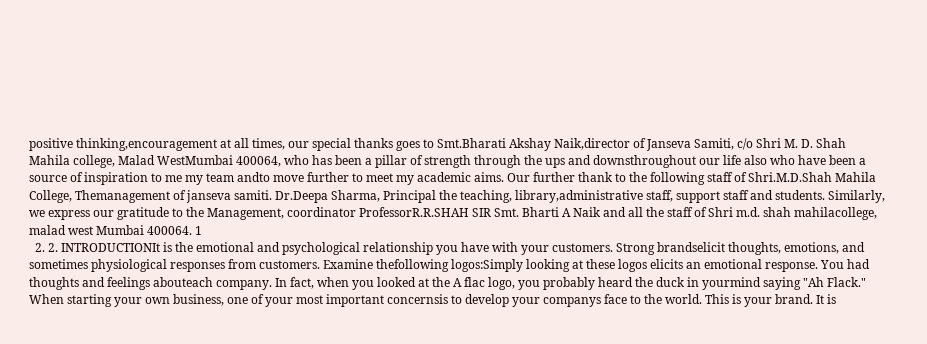positive thinking,encouragement at all times, our special thanks goes to Smt.Bharati Akshay Naik,director of Janseva Samiti, c/o Shri M. D. Shah Mahila college, Malad WestMumbai 400064, who has been a pillar of strength through the ups and downsthroughout our life also who have been a source of inspiration to me my team andto move further to meet my academic aims. Our further thank to the following staff of Shri.M.D.Shah Mahila College, Themanagement of janseva samiti. Dr.Deepa Sharma, Principal the teaching, library,administrative staff, support staff and students. Similarly, we express our gratitude to the Management, coordinator ProfessorR.R.SHAH SIR Smt. Bharti A Naik and all the staff of Shri m.d. shah mahilacollege, malad west Mumbai 400064. 1
  2. 2. INTRODUCTIONIt is the emotional and psychological relationship you have with your customers. Strong brandselicit thoughts, emotions, and sometimes physiological responses from customers. Examine thefollowing logos:Simply looking at these logos elicits an emotional response. You had thoughts and feelings abouteach company. In fact, when you looked at the A flac logo, you probably heard the duck in yourmind saying "Ah Flack." When starting your own business, one of your most important concernsis to develop your companys face to the world. This is your brand. It is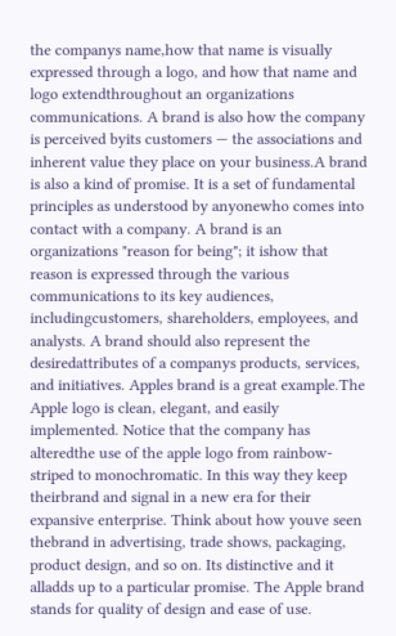the companys name,how that name is visually expressed through a logo, and how that name and logo extendthroughout an organizations communications. A brand is also how the company is perceived byits customers — the associations and inherent value they place on your business.A brand is also a kind of promise. It is a set of fundamental principles as understood by anyonewho comes into contact with a company. A brand is an organizations "reason for being"; it ishow that reason is expressed through the various communications to its key audiences, includingcustomers, shareholders, employees, and analysts. A brand should also represent the desiredattributes of a companys products, services, and initiatives. Apples brand is a great example.The Apple logo is clean, elegant, and easily implemented. Notice that the company has alteredthe use of the apple logo from rainbow-striped to monochromatic. In this way they keep theirbrand and signal in a new era for their expansive enterprise. Think about how youve seen thebrand in advertising, trade shows, packaging, product design, and so on. Its distinctive and it alladds up to a particular promise. The Apple brand stands for quality of design and ease of use.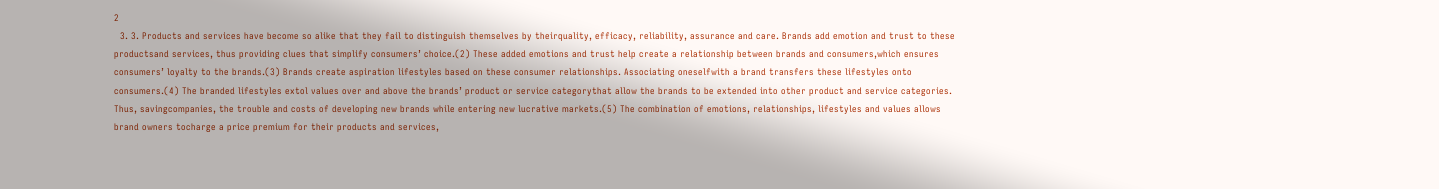2
  3. 3. Products and services have become so alike that they fail to distinguish themselves by theirquality, efficacy, reliability, assurance and care. Brands add emotion and trust to these productsand services, thus providing clues that simplify consumers’ choice.(2) These added emotions and trust help create a relationship between brands and consumers,which ensures consumers’ loyalty to the brands.(3) Brands create aspiration lifestyles based on these consumer relationships. Associating oneselfwith a brand transfers these lifestyles onto consumers.(4) The branded lifestyles extol values over and above the brands’ product or service categorythat allow the brands to be extended into other product and service categories. Thus, savingcompanies, the trouble and costs of developing new brands while entering new lucrative markets.(5) The combination of emotions, relationships, lifestyles and values allows brand owners tocharge a price premium for their products and services,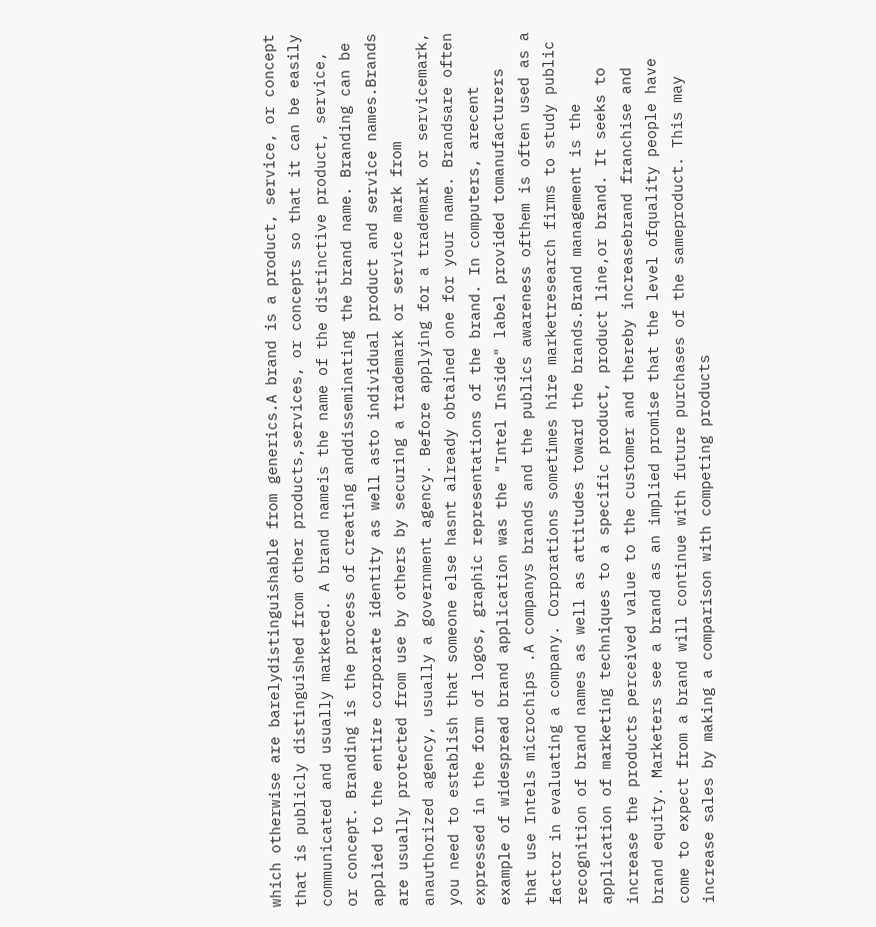which otherwise are barelydistinguishable from generics.A brand is a product, service, or concept that is publicly distinguished from other products,services, or concepts so that it can be easily communicated and usually marketed. A brand nameis the name of the distinctive product, service, or concept. Branding is the process of creating anddisseminating the brand name. Branding can be applied to the entire corporate identity as well asto individual product and service names.Brands are usually protected from use by others by securing a trademark or service mark from anauthorized agency, usually a government agency. Before applying for a trademark or servicemark, you need to establish that someone else hasnt already obtained one for your name. Brandsare often expressed in the form of logos, graphic representations of the brand. In computers, arecent example of widespread brand application was the "Intel Inside" label provided tomanufacturers that use Intels microchips .A companys brands and the publics awareness ofthem is often used as a factor in evaluating a company. Corporations sometimes hire marketresearch firms to study public recognition of brand names as well as attitudes toward the brands.Brand management is the application of marketing techniques to a specific product, product line,or brand. It seeks to increase the products perceived value to the customer and thereby increasebrand franchise and brand equity. Marketers see a brand as an implied promise that the level ofquality people have come to expect from a brand will continue with future purchases of the sameproduct. This may increase sales by making a comparison with competing products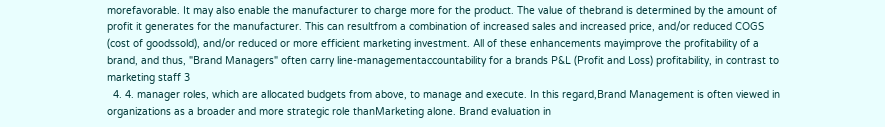morefavorable. It may also enable the manufacturer to charge more for the product. The value of thebrand is determined by the amount of profit it generates for the manufacturer. This can resultfrom a combination of increased sales and increased price, and/or reduced COGS (cost of goodssold), and/or reduced or more efficient marketing investment. All of these enhancements mayimprove the profitability of a brand, and thus, "Brand Managers" often carry line-managementaccountability for a brands P&L (Profit and Loss) profitability, in contrast to marketing staff 3
  4. 4. manager roles, which are allocated budgets from above, to manage and execute. In this regard,Brand Management is often viewed in organizations as a broader and more strategic role thanMarketing alone. Brand evaluation in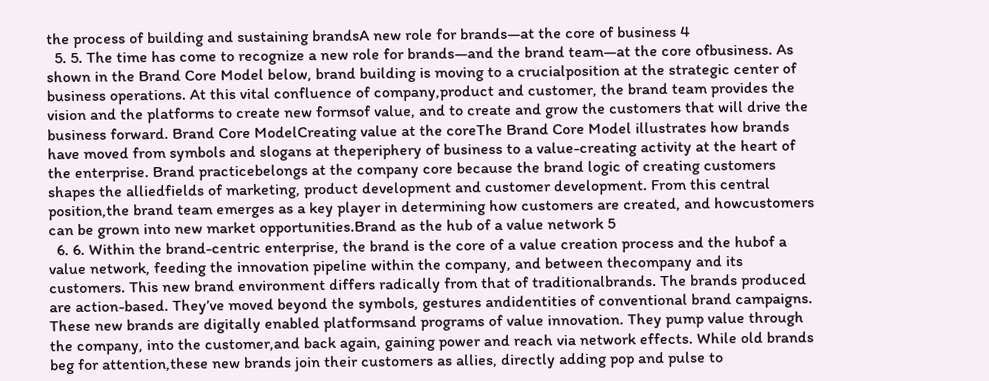the process of building and sustaining brandsA new role for brands—at the core of business 4
  5. 5. The time has come to recognize a new role for brands—and the brand team—at the core ofbusiness. As shown in the Brand Core Model below, brand building is moving to a crucialposition at the strategic center of business operations. At this vital confluence of company,product and customer, the brand team provides the vision and the platforms to create new formsof value, and to create and grow the customers that will drive the business forward. Brand Core ModelCreating value at the coreThe Brand Core Model illustrates how brands have moved from symbols and slogans at theperiphery of business to a value-creating activity at the heart of the enterprise. Brand practicebelongs at the company core because the brand logic of creating customers shapes the alliedfields of marketing, product development and customer development. From this central position,the brand team emerges as a key player in determining how customers are created, and howcustomers can be grown into new market opportunities.Brand as the hub of a value network 5
  6. 6. Within the brand-centric enterprise, the brand is the core of a value creation process and the hubof a value network, feeding the innovation pipeline within the company, and between thecompany and its customers. This new brand environment differs radically from that of traditionalbrands. The brands produced are action-based. They’ve moved beyond the symbols, gestures andidentities of conventional brand campaigns. These new brands are digitally enabled platformsand programs of value innovation. They pump value through the company, into the customer,and back again, gaining power and reach via network effects. While old brands beg for attention,these new brands join their customers as allies, directly adding pop and pulse to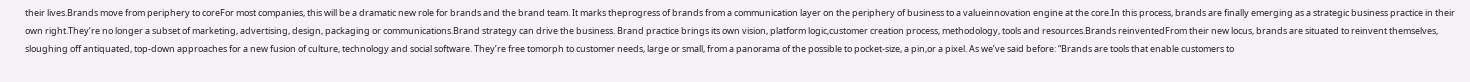their lives.Brands move from periphery to coreFor most companies, this will be a dramatic new role for brands and the brand team. It marks theprogress of brands from a communication layer on the periphery of business to a valueinnovation engine at the core.In this process, brands are finally emerging as a strategic business practice in their own right.They’re no longer a subset of marketing, advertising, design, packaging or communications.Brand strategy can drive the business. Brand practice brings its own vision, platform logic,customer creation process, methodology, tools and resources.Brands reinventedFrom their new locus, brands are situated to reinvent themselves, sloughing off antiquated, top-down approaches for a new fusion of culture, technology and social software. They’re free tomorph to customer needs, large or small, from a panorama of the possible to pocket-size, a pin,or a pixel. As we’ve said before: “Brands are tools that enable customers to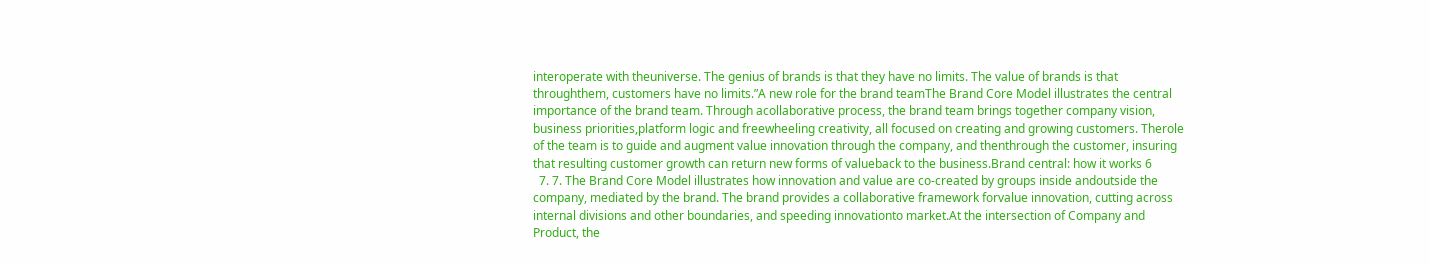interoperate with theuniverse. The genius of brands is that they have no limits. The value of brands is that throughthem, customers have no limits.”A new role for the brand teamThe Brand Core Model illustrates the central importance of the brand team. Through acollaborative process, the brand team brings together company vision, business priorities,platform logic and freewheeling creativity, all focused on creating and growing customers. Therole of the team is to guide and augment value innovation through the company, and thenthrough the customer, insuring that resulting customer growth can return new forms of valueback to the business.Brand central: how it works 6
  7. 7. The Brand Core Model illustrates how innovation and value are co-created by groups inside andoutside the company, mediated by the brand. The brand provides a collaborative framework forvalue innovation, cutting across internal divisions and other boundaries, and speeding innovationto market.At the intersection of Company and Product, the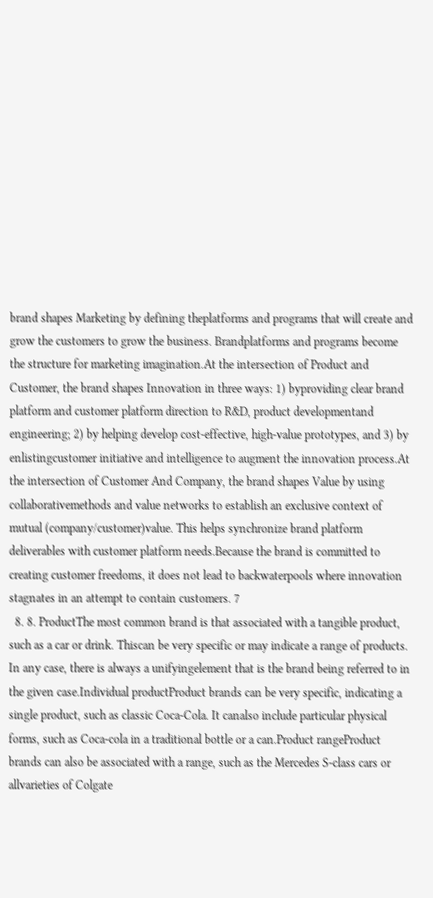brand shapes Marketing by defining theplatforms and programs that will create and grow the customers to grow the business. Brandplatforms and programs become the structure for marketing imagination.At the intersection of Product and Customer, the brand shapes Innovation in three ways: 1) byproviding clear brand platform and customer platform direction to R&D, product developmentand engineering; 2) by helping develop cost-effective, high-value prototypes, and 3) by enlistingcustomer initiative and intelligence to augment the innovation process.At the intersection of Customer And Company, the brand shapes Value by using collaborativemethods and value networks to establish an exclusive context of mutual (company/customer)value. This helps synchronize brand platform deliverables with customer platform needs.Because the brand is committed to creating customer freedoms, it does not lead to backwaterpools where innovation stagnates in an attempt to contain customers. 7
  8. 8. ProductThe most common brand is that associated with a tangible product, such as a car or drink. Thiscan be very specific or may indicate a range of products. In any case, there is always a unifyingelement that is the brand being referred to in the given case.Individual productProduct brands can be very specific, indicating a single product, such as classic Coca-Cola. It canalso include particular physical forms, such as Coca-cola in a traditional bottle or a can.Product rangeProduct brands can also be associated with a range, such as the Mercedes S-class cars or allvarieties of Colgate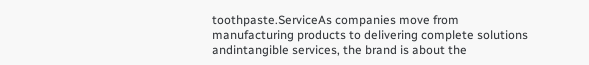toothpaste.ServiceAs companies move from manufacturing products to delivering complete solutions andintangible services, the brand is about the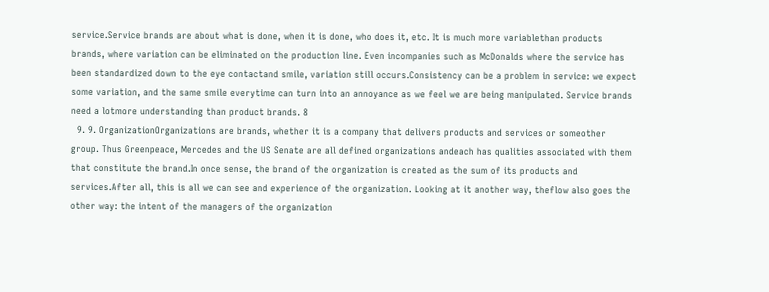service.Service brands are about what is done, when it is done, who does it, etc. It is much more variablethan products brands, where variation can be eliminated on the production line. Even incompanies such as McDonalds where the service has been standardized down to the eye contactand smile, variation still occurs.Consistency can be a problem in service: we expect some variation, and the same smile everytime can turn into an annoyance as we feel we are being manipulated. Service brands need a lotmore understanding than product brands. 8
  9. 9. OrganizationOrganizations are brands, whether it is a company that delivers products and services or someother group. Thus Greenpeace, Mercedes and the US Senate are all defined organizations andeach has qualities associated with them that constitute the brand.In once sense, the brand of the organization is created as the sum of its products and services.After all, this is all we can see and experience of the organization. Looking at it another way, theflow also goes the other way: the intent of the managers of the organization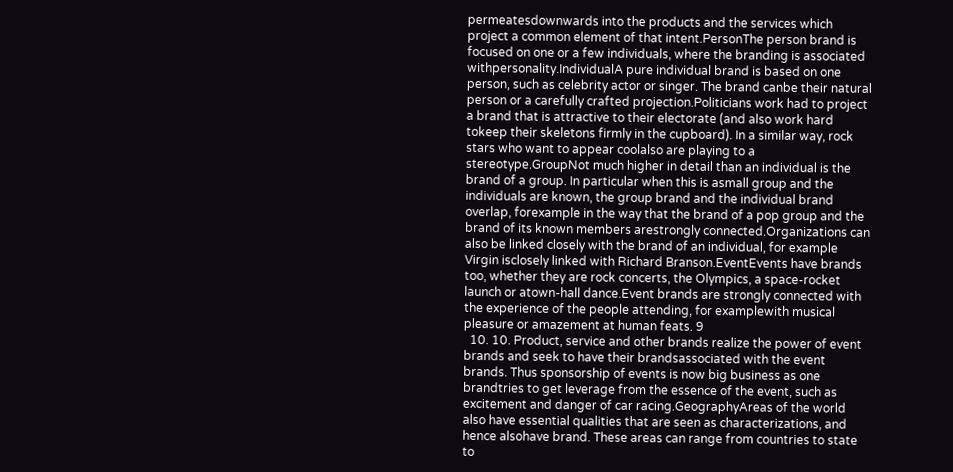permeatesdownwards into the products and the services which project a common element of that intent.PersonThe person brand is focused on one or a few individuals, where the branding is associated withpersonality.IndividualA pure individual brand is based on one person, such as celebrity actor or singer. The brand canbe their natural person or a carefully crafted projection.Politicians work had to project a brand that is attractive to their electorate (and also work hard tokeep their skeletons firmly in the cupboard). In a similar way, rock stars who want to appear coolalso are playing to a stereotype.GroupNot much higher in detail than an individual is the brand of a group. In particular when this is asmall group and the individuals are known, the group brand and the individual brand overlap, forexample in the way that the brand of a pop group and the brand of its known members arestrongly connected.Organizations can also be linked closely with the brand of an individual, for example Virgin isclosely linked with Richard Branson.EventEvents have brands too, whether they are rock concerts, the Olympics, a space-rocket launch or atown-hall dance.Event brands are strongly connected with the experience of the people attending, for examplewith musical pleasure or amazement at human feats. 9
  10. 10. Product, service and other brands realize the power of event brands and seek to have their brandsassociated with the event brands. Thus sponsorship of events is now big business as one brandtries to get leverage from the essence of the event, such as excitement and danger of car racing.GeographyAreas of the world also have essential qualities that are seen as characterizations, and hence alsohave brand. These areas can range from countries to state to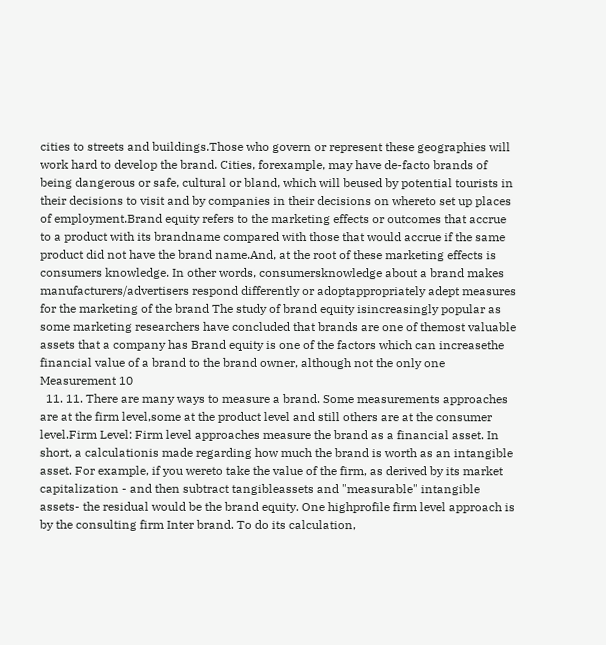cities to streets and buildings.Those who govern or represent these geographies will work hard to develop the brand. Cities, forexample, may have de-facto brands of being dangerous or safe, cultural or bland, which will beused by potential tourists in their decisions to visit and by companies in their decisions on whereto set up places of employment.Brand equity refers to the marketing effects or outcomes that accrue to a product with its brandname compared with those that would accrue if the same product did not have the brand name.And, at the root of these marketing effects is consumers knowledge. In other words, consumersknowledge about a brand makes manufacturers/advertisers respond differently or adoptappropriately adept measures for the marketing of the brand The study of brand equity isincreasingly popular as some marketing researchers have concluded that brands are one of themost valuable assets that a company has Brand equity is one of the factors which can increasethe financial value of a brand to the brand owner, although not the only one Measurement 10
  11. 11. There are many ways to measure a brand. Some measurements approaches are at the firm level,some at the product level and still others are at the consumer level.Firm Level: Firm level approaches measure the brand as a financial asset. In short, a calculationis made regarding how much the brand is worth as an intangible asset. For example, if you wereto take the value of the firm, as derived by its market capitalization - and then subtract tangibleassets and "measurable" intangible assets- the residual would be the brand equity. One highprofile firm level approach is by the consulting firm Inter brand. To do its calculation,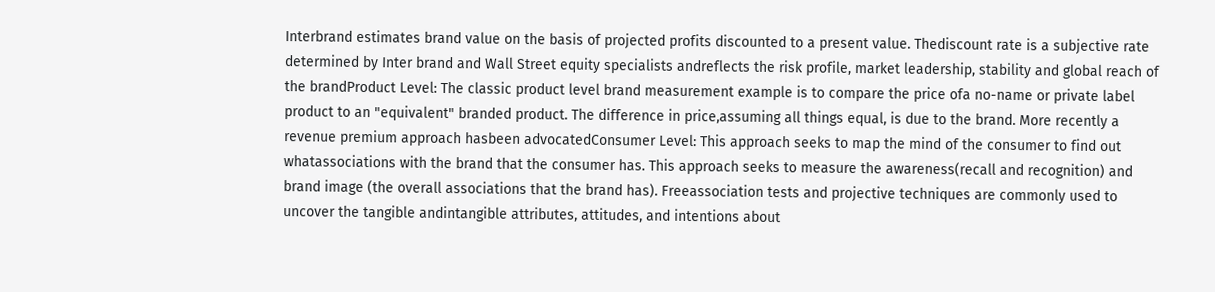Interbrand estimates brand value on the basis of projected profits discounted to a present value. Thediscount rate is a subjective rate determined by Inter brand and Wall Street equity specialists andreflects the risk profile, market leadership, stability and global reach of the brandProduct Level: The classic product level brand measurement example is to compare the price ofa no-name or private label product to an "equivalent" branded product. The difference in price,assuming all things equal, is due to the brand. More recently a revenue premium approach hasbeen advocatedConsumer Level: This approach seeks to map the mind of the consumer to find out whatassociations with the brand that the consumer has. This approach seeks to measure the awareness(recall and recognition) and brand image (the overall associations that the brand has). Freeassociation tests and projective techniques are commonly used to uncover the tangible andintangible attributes, attitudes, and intentions about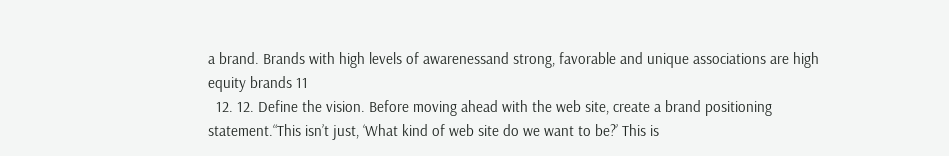a brand. Brands with high levels of awarenessand strong, favorable and unique associations are high equity brands 11
  12. 12. Define the vision. Before moving ahead with the web site, create a brand positioning statement.“This isn’t just, ‘What kind of web site do we want to be?’ This is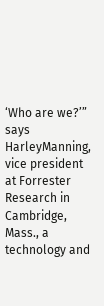‘Who are we?’” says HarleyManning, vice president at Forrester Research in Cambridge, Mass., a technology and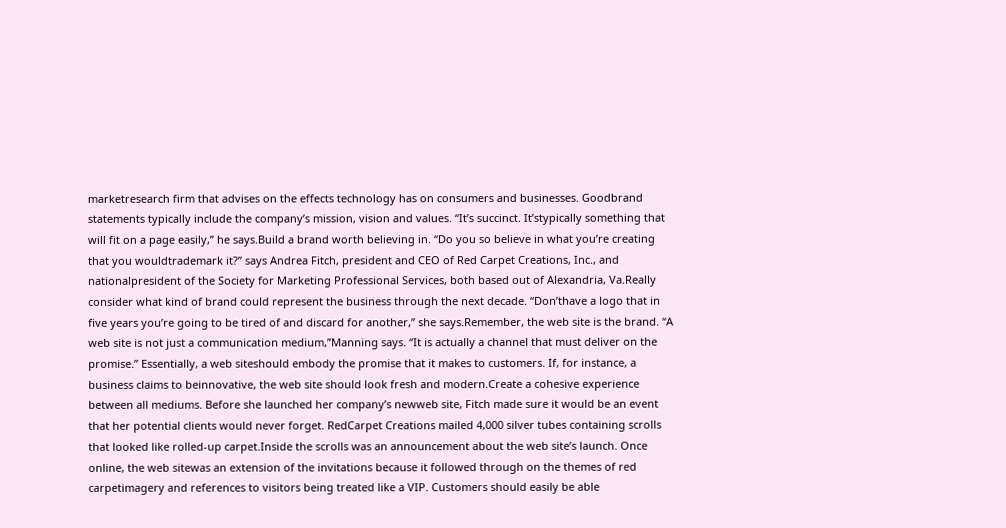marketresearch firm that advises on the effects technology has on consumers and businesses. Goodbrand statements typically include the company’s mission, vision and values. “It’s succinct. It’stypically something that will fit on a page easily,” he says.Build a brand worth believing in. “Do you so believe in what you’re creating that you wouldtrademark it?” says Andrea Fitch, president and CEO of Red Carpet Creations, Inc., and nationalpresident of the Society for Marketing Professional Services, both based out of Alexandria, Va.Really consider what kind of brand could represent the business through the next decade. “Don’thave a logo that in five years you’re going to be tired of and discard for another,” she says.Remember, the web site is the brand. “A web site is not just a communication medium,”Manning says. “It is actually a channel that must deliver on the promise.” Essentially, a web siteshould embody the promise that it makes to customers. If, for instance, a business claims to beinnovative, the web site should look fresh and modern.Create a cohesive experience between all mediums. Before she launched her company’s newweb site, Fitch made sure it would be an event that her potential clients would never forget. RedCarpet Creations mailed 4,000 silver tubes containing scrolls that looked like rolled-up carpet.Inside the scrolls was an announcement about the web site’s launch. Once online, the web sitewas an extension of the invitations because it followed through on the themes of red carpetimagery and references to visitors being treated like a VIP. Customers should easily be able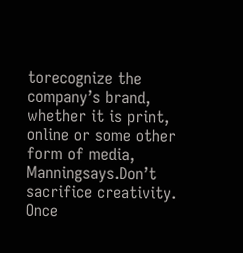torecognize the company’s brand, whether it is print, online or some other form of media, Manningsays.Don’t sacrifice creativity. Once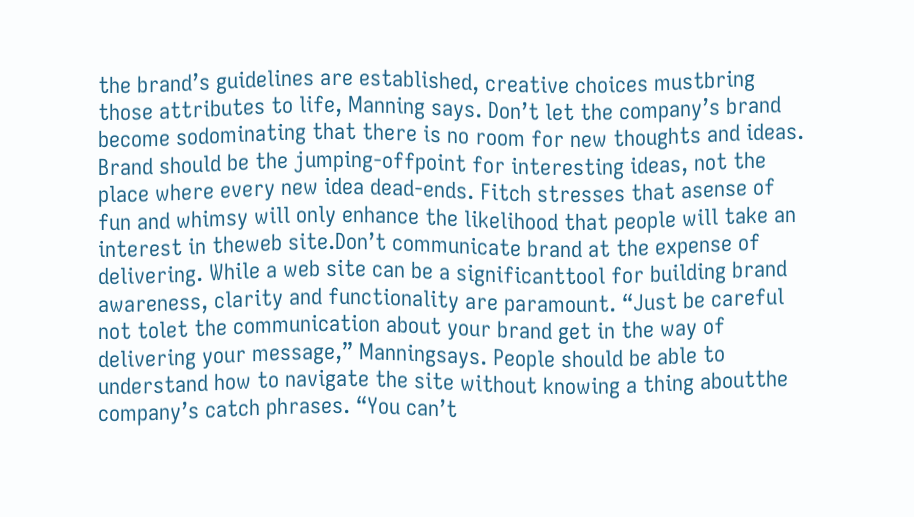the brand’s guidelines are established, creative choices mustbring those attributes to life, Manning says. Don’t let the company’s brand become sodominating that there is no room for new thoughts and ideas. Brand should be the jumping-offpoint for interesting ideas, not the place where every new idea dead-ends. Fitch stresses that asense of fun and whimsy will only enhance the likelihood that people will take an interest in theweb site.Don’t communicate brand at the expense of delivering. While a web site can be a significanttool for building brand awareness, clarity and functionality are paramount. “Just be careful not tolet the communication about your brand get in the way of delivering your message,” Manningsays. People should be able to understand how to navigate the site without knowing a thing aboutthe company’s catch phrases. “You can’t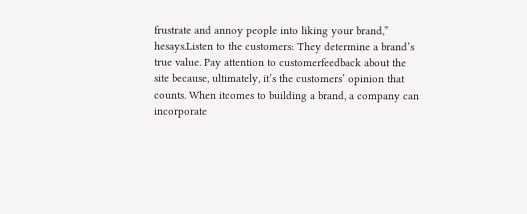frustrate and annoy people into liking your brand,” hesays.Listen to the customers: They determine a brand’s true value. Pay attention to customerfeedback about the site because, ultimately, it’s the customers’ opinion that counts. When itcomes to building a brand, a company can incorporate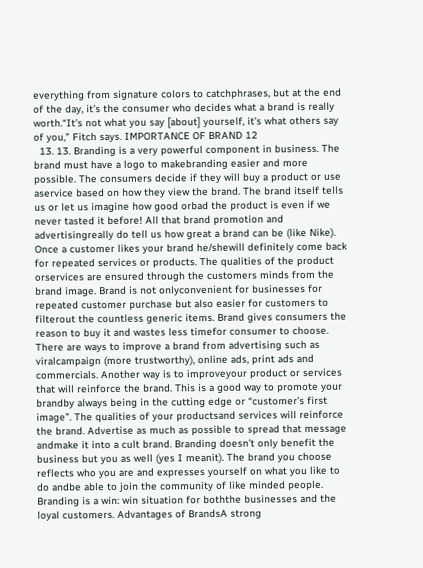everything from signature colors to catchphrases, but at the end of the day, it’s the consumer who decides what a brand is really worth.“It’s not what you say [about] yourself, it’s what others say of you,” Fitch says. IMPORTANCE OF BRAND 12
  13. 13. Branding is a very powerful component in business. The brand must have a logo to makebranding easier and more possible. The consumers decide if they will buy a product or use aservice based on how they view the brand. The brand itself tells us or let us imagine how good orbad the product is even if we never tasted it before! All that brand promotion and advertisingreally do tell us how great a brand can be (like Nike). Once a customer likes your brand he/shewill definitely come back for repeated services or products. The qualities of the product orservices are ensured through the customers minds from the brand image. Brand is not onlyconvenient for businesses for repeated customer purchase but also easier for customers to filterout the countless generic items. Brand gives consumers the reason to buy it and wastes less timefor consumer to choose. There are ways to improve a brand from advertising such as viralcampaign (more trustworthy), online ads, print ads and commercials. Another way is to improveyour product or services that will reinforce the brand. This is a good way to promote your brandby always being in the cutting edge or “customer’s first image”. The qualities of your productsand services will reinforce the brand. Advertise as much as possible to spread that message andmake it into a cult brand. Branding doesn’t only benefit the business but you as well (yes I meanit). The brand you choose reflects who you are and expresses yourself on what you like to do andbe able to join the community of like minded people. Branding is a win: win situation for boththe businesses and the loyal customers. Advantages of BrandsA strong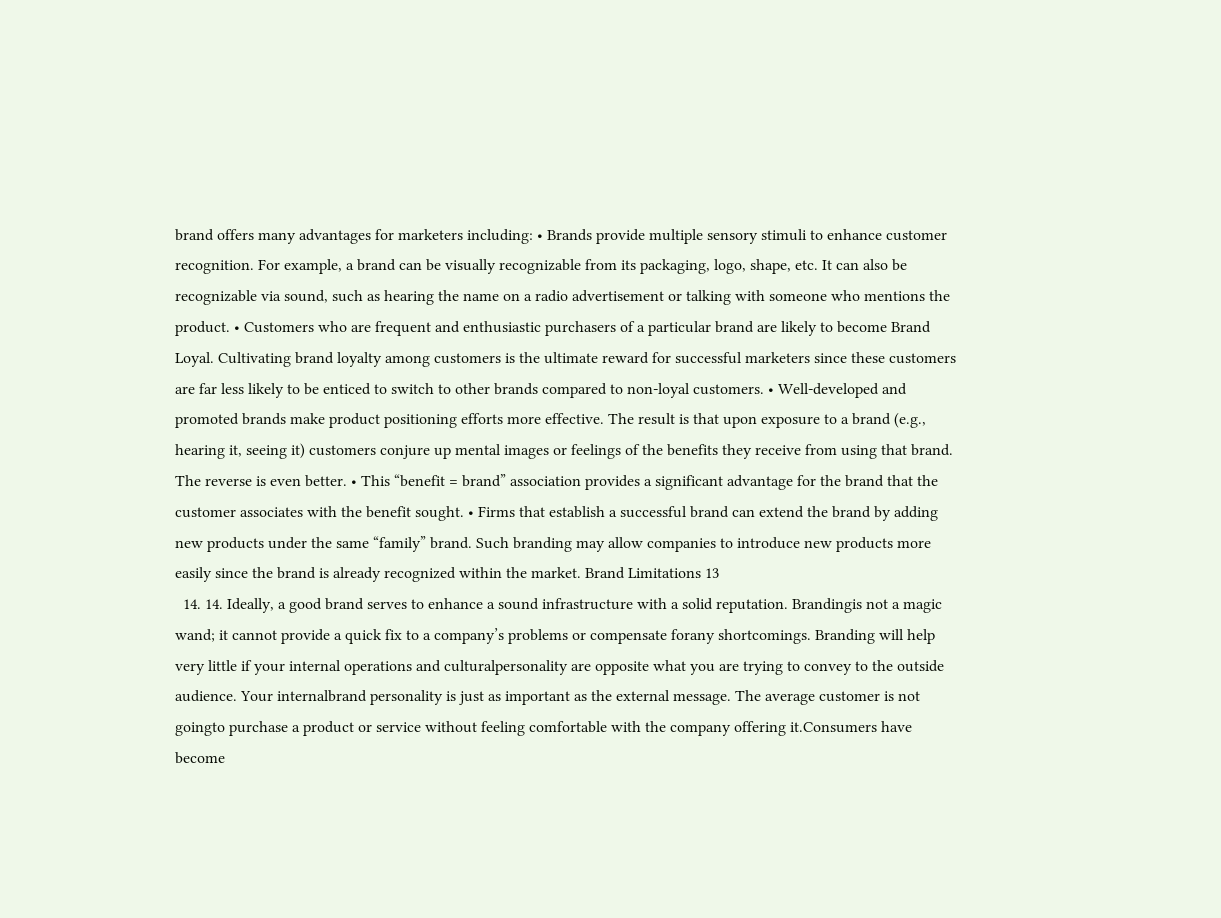brand offers many advantages for marketers including: • Brands provide multiple sensory stimuli to enhance customer recognition. For example, a brand can be visually recognizable from its packaging, logo, shape, etc. It can also be recognizable via sound, such as hearing the name on a radio advertisement or talking with someone who mentions the product. • Customers who are frequent and enthusiastic purchasers of a particular brand are likely to become Brand Loyal. Cultivating brand loyalty among customers is the ultimate reward for successful marketers since these customers are far less likely to be enticed to switch to other brands compared to non-loyal customers. • Well-developed and promoted brands make product positioning efforts more effective. The result is that upon exposure to a brand (e.g., hearing it, seeing it) customers conjure up mental images or feelings of the benefits they receive from using that brand. The reverse is even better. • This “benefit = brand” association provides a significant advantage for the brand that the customer associates with the benefit sought. • Firms that establish a successful brand can extend the brand by adding new products under the same “family” brand. Such branding may allow companies to introduce new products more easily since the brand is already recognized within the market. Brand Limitations 13
  14. 14. Ideally, a good brand serves to enhance a sound infrastructure with a solid reputation. Brandingis not a magic wand; it cannot provide a quick fix to a company’s problems or compensate forany shortcomings. Branding will help very little if your internal operations and culturalpersonality are opposite what you are trying to convey to the outside audience. Your internalbrand personality is just as important as the external message. The average customer is not goingto purchase a product or service without feeling comfortable with the company offering it.Consumers have become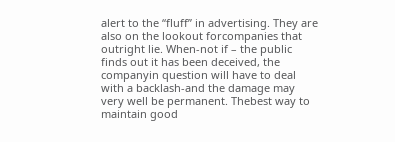alert to the “fluff” in advertising. They are also on the lookout forcompanies that outright lie. When-not if – the public finds out it has been deceived, the companyin question will have to deal with a backlash-and the damage may very well be permanent. Thebest way to maintain good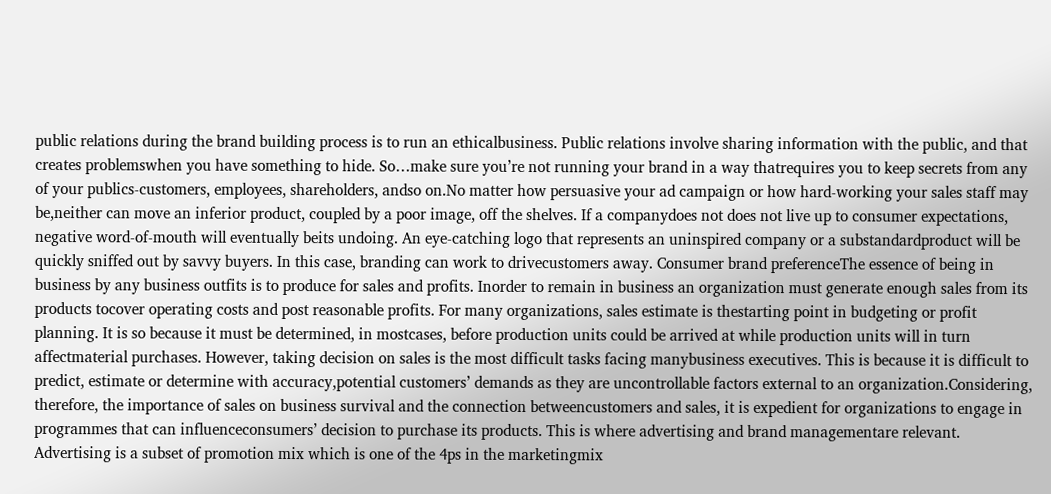public relations during the brand building process is to run an ethicalbusiness. Public relations involve sharing information with the public, and that creates problemswhen you have something to hide. So…make sure you’re not running your brand in a way thatrequires you to keep secrets from any of your publics-customers, employees, shareholders, andso on.No matter how persuasive your ad campaign or how hard-working your sales staff may be,neither can move an inferior product, coupled by a poor image, off the shelves. If a companydoes not does not live up to consumer expectations, negative word-of-mouth will eventually beits undoing. An eye-catching logo that represents an uninspired company or a substandardproduct will be quickly sniffed out by savvy buyers. In this case, branding can work to drivecustomers away. Consumer brand preferenceThe essence of being in business by any business outfits is to produce for sales and profits. Inorder to remain in business an organization must generate enough sales from its products tocover operating costs and post reasonable profits. For many organizations, sales estimate is thestarting point in budgeting or profit planning. It is so because it must be determined, in mostcases, before production units could be arrived at while production units will in turn affectmaterial purchases. However, taking decision on sales is the most difficult tasks facing manybusiness executives. This is because it is difficult to predict, estimate or determine with accuracy,potential customers’ demands as they are uncontrollable factors external to an organization.Considering, therefore, the importance of sales on business survival and the connection betweencustomers and sales, it is expedient for organizations to engage in programmes that can influenceconsumers’ decision to purchase its products. This is where advertising and brand managementare relevant. Advertising is a subset of promotion mix which is one of the 4ps in the marketingmix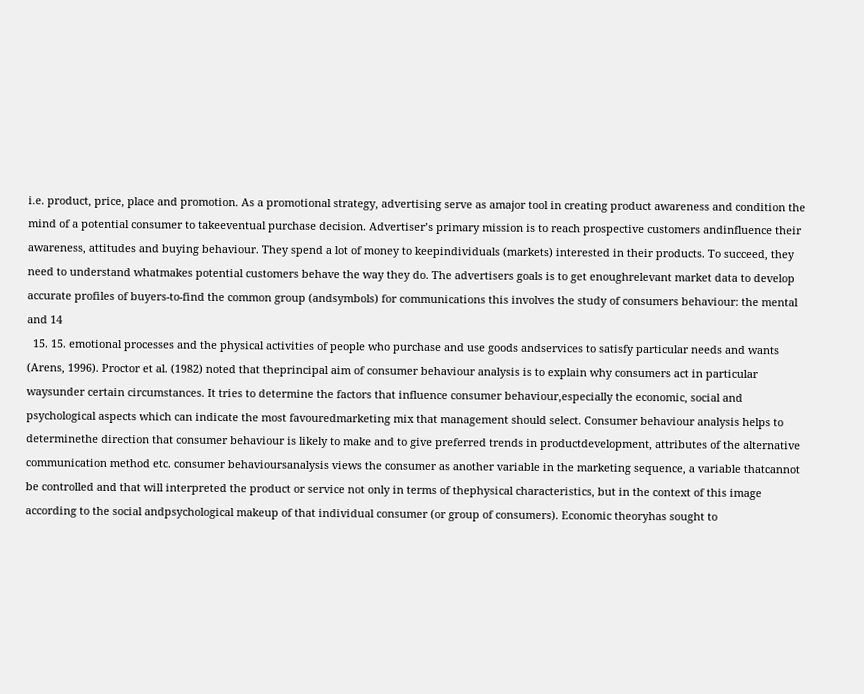i.e. product, price, place and promotion. As a promotional strategy, advertising serve as amajor tool in creating product awareness and condition the mind of a potential consumer to takeeventual purchase decision. Advertiser’s primary mission is to reach prospective customers andinfluence their awareness, attitudes and buying behaviour. They spend a lot of money to keepindividuals (markets) interested in their products. To succeed, they need to understand whatmakes potential customers behave the way they do. The advertisers goals is to get enoughrelevant market data to develop accurate profiles of buyers-to-find the common group (andsymbols) for communications this involves the study of consumers behaviour: the mental and 14
  15. 15. emotional processes and the physical activities of people who purchase and use goods andservices to satisfy particular needs and wants (Arens, 1996). Proctor et al. (1982) noted that theprincipal aim of consumer behaviour analysis is to explain why consumers act in particular waysunder certain circumstances. It tries to determine the factors that influence consumer behaviour,especially the economic, social and psychological aspects which can indicate the most favouredmarketing mix that management should select. Consumer behaviour analysis helps to determinethe direction that consumer behaviour is likely to make and to give preferred trends in productdevelopment, attributes of the alternative communication method etc. consumer behavioursanalysis views the consumer as another variable in the marketing sequence, a variable thatcannot be controlled and that will interpreted the product or service not only in terms of thephysical characteristics, but in the context of this image according to the social andpsychological makeup of that individual consumer (or group of consumers). Economic theoryhas sought to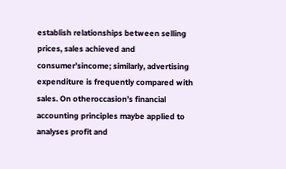establish relationships between selling prices, sales achieved and consumer’sincome; similarly, advertising expenditure is frequently compared with sales. On otheroccasion’s financial accounting principles maybe applied to analyses profit and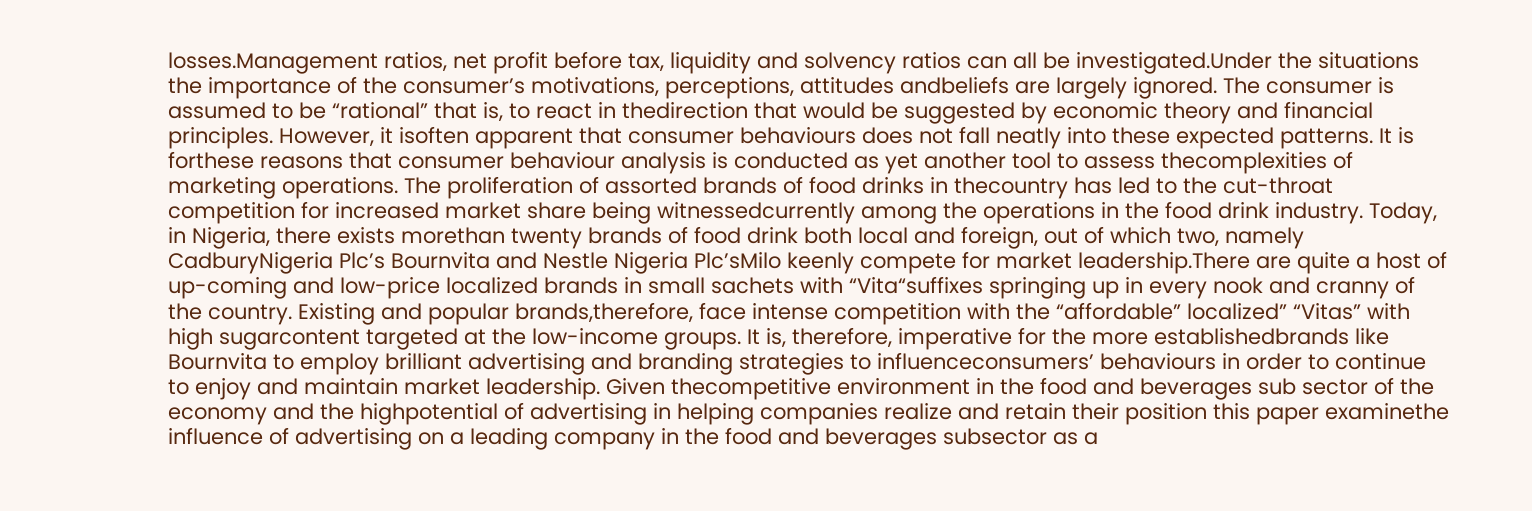losses.Management ratios, net profit before tax, liquidity and solvency ratios can all be investigated.Under the situations the importance of the consumer’s motivations, perceptions, attitudes andbeliefs are largely ignored. The consumer is assumed to be “rational” that is, to react in thedirection that would be suggested by economic theory and financial principles. However, it isoften apparent that consumer behaviours does not fall neatly into these expected patterns. It is forthese reasons that consumer behaviour analysis is conducted as yet another tool to assess thecomplexities of marketing operations. The proliferation of assorted brands of food drinks in thecountry has led to the cut-throat competition for increased market share being witnessedcurrently among the operations in the food drink industry. Today, in Nigeria, there exists morethan twenty brands of food drink both local and foreign, out of which two, namely CadburyNigeria Plc’s Bournvita and Nestle Nigeria Plc’sMilo keenly compete for market leadership.There are quite a host of up-coming and low-price localized brands in small sachets with “Vita“suffixes springing up in every nook and cranny of the country. Existing and popular brands,therefore, face intense competition with the “affordable” localized” “Vitas” with high sugarcontent targeted at the low-income groups. It is, therefore, imperative for the more establishedbrands like Bournvita to employ brilliant advertising and branding strategies to influenceconsumers’ behaviours in order to continue to enjoy and maintain market leadership. Given thecompetitive environment in the food and beverages sub sector of the economy and the highpotential of advertising in helping companies realize and retain their position this paper examinethe influence of advertising on a leading company in the food and beverages subsector as a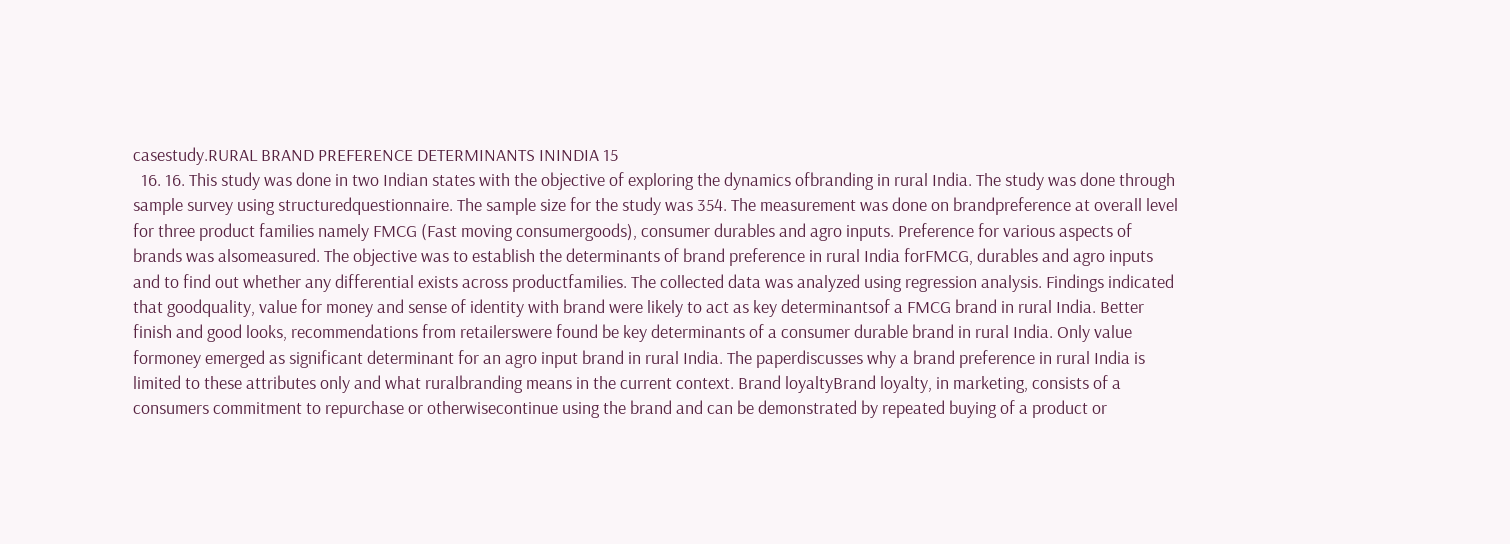casestudy.RURAL BRAND PREFERENCE DETERMINANTS ININDIA 15
  16. 16. This study was done in two Indian states with the objective of exploring the dynamics ofbranding in rural India. The study was done through sample survey using structuredquestionnaire. The sample size for the study was 354. The measurement was done on brandpreference at overall level for three product families namely FMCG (Fast moving consumergoods), consumer durables and agro inputs. Preference for various aspects of brands was alsomeasured. The objective was to establish the determinants of brand preference in rural India forFMCG, durables and agro inputs and to find out whether any differential exists across productfamilies. The collected data was analyzed using regression analysis. Findings indicated that goodquality, value for money and sense of identity with brand were likely to act as key determinantsof a FMCG brand in rural India. Better finish and good looks, recommendations from retailerswere found be key determinants of a consumer durable brand in rural India. Only value formoney emerged as significant determinant for an agro input brand in rural India. The paperdiscusses why a brand preference in rural India is limited to these attributes only and what ruralbranding means in the current context. Brand loyaltyBrand loyalty, in marketing, consists of a consumers commitment to repurchase or otherwisecontinue using the brand and can be demonstrated by repeated buying of a product or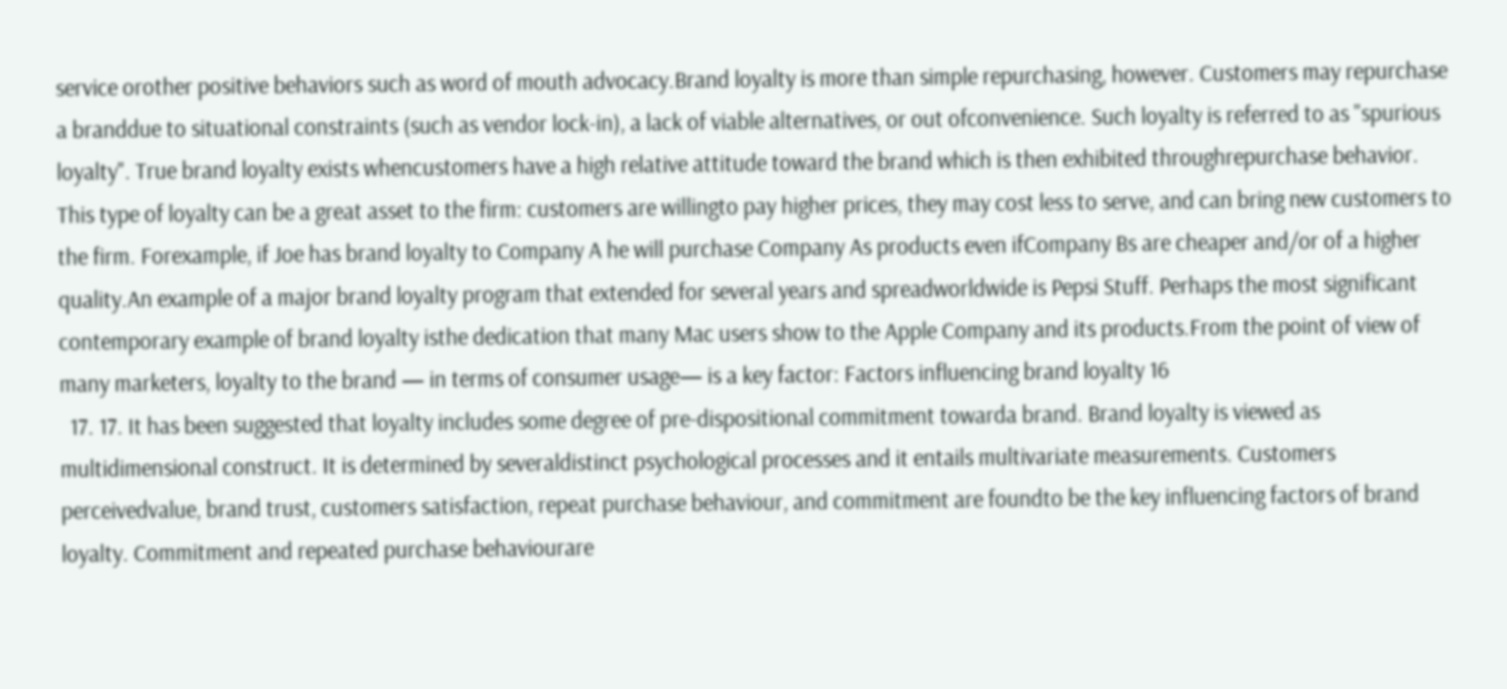service orother positive behaviors such as word of mouth advocacy.Brand loyalty is more than simple repurchasing, however. Customers may repurchase a branddue to situational constraints (such as vendor lock-in), a lack of viable alternatives, or out ofconvenience. Such loyalty is referred to as "spurious loyalty". True brand loyalty exists whencustomers have a high relative attitude toward the brand which is then exhibited throughrepurchase behavior. This type of loyalty can be a great asset to the firm: customers are willingto pay higher prices, they may cost less to serve, and can bring new customers to the firm. Forexample, if Joe has brand loyalty to Company A he will purchase Company As products even ifCompany Bs are cheaper and/or of a higher quality.An example of a major brand loyalty program that extended for several years and spreadworldwide is Pepsi Stuff. Perhaps the most significant contemporary example of brand loyalty isthe dedication that many Mac users show to the Apple Company and its products.From the point of view of many marketers, loyalty to the brand — in terms of consumer usage— is a key factor: Factors influencing brand loyalty 16
  17. 17. It has been suggested that loyalty includes some degree of pre-dispositional commitment towarda brand. Brand loyalty is viewed as multidimensional construct. It is determined by severaldistinct psychological processes and it entails multivariate measurements. Customers perceivedvalue, brand trust, customers satisfaction, repeat purchase behaviour, and commitment are foundto be the key influencing factors of brand loyalty. Commitment and repeated purchase behaviourare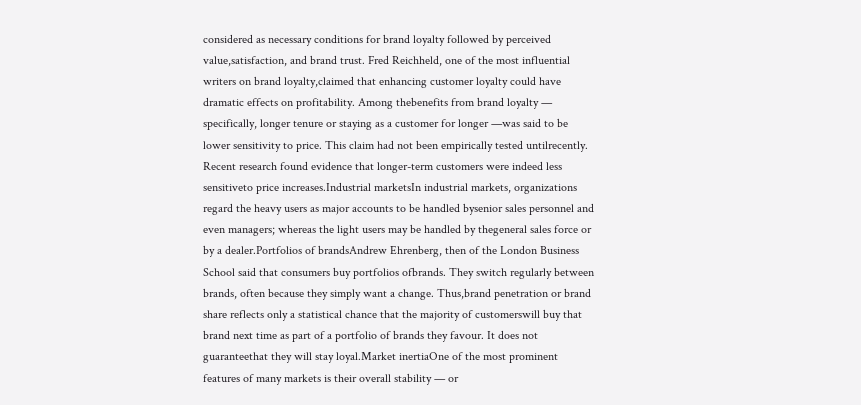considered as necessary conditions for brand loyalty followed by perceived value,satisfaction, and brand trust. Fred Reichheld, one of the most influential writers on brand loyalty,claimed that enhancing customer loyalty could have dramatic effects on profitability. Among thebenefits from brand loyalty — specifically, longer tenure or staying as a customer for longer —was said to be lower sensitivity to price. This claim had not been empirically tested untilrecently. Recent research found evidence that longer-term customers were indeed less sensitiveto price increases.Industrial marketsIn industrial markets, organizations regard the heavy users as major accounts to be handled bysenior sales personnel and even managers; whereas the light users may be handled by thegeneral sales force or by a dealer.Portfolios of brandsAndrew Ehrenberg, then of the London Business School said that consumers buy portfolios ofbrands. They switch regularly between brands, often because they simply want a change. Thus,brand penetration or brand share reflects only a statistical chance that the majority of customerswill buy that brand next time as part of a portfolio of brands they favour. It does not guaranteethat they will stay loyal.Market inertiaOne of the most prominent features of many markets is their overall stability — or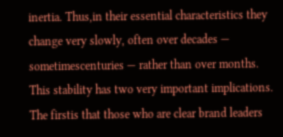inertia. Thus,in their essential characteristics they change very slowly, often over decades — sometimescenturies — rather than over months. This stability has two very important implications. The firstis that those who are clear brand leaders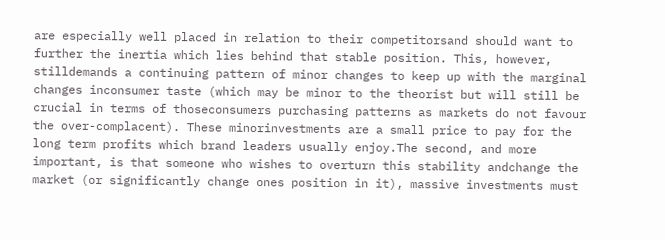are especially well placed in relation to their competitorsand should want to further the inertia which lies behind that stable position. This, however, stilldemands a continuing pattern of minor changes to keep up with the marginal changes inconsumer taste (which may be minor to the theorist but will still be crucial in terms of thoseconsumers purchasing patterns as markets do not favour the over-complacent). These minorinvestments are a small price to pay for the long term profits which brand leaders usually enjoy.The second, and more important, is that someone who wishes to overturn this stability andchange the market (or significantly change ones position in it), massive investments must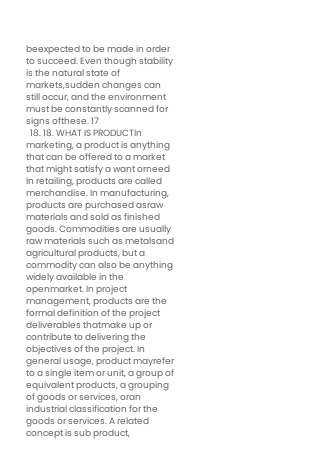beexpected to be made in order to succeed. Even though stability is the natural state of markets,sudden changes can still occur, and the environment must be constantly scanned for signs ofthese. 17
  18. 18. WHAT IS PRODUCTIn marketing, a product is anything that can be offered to a market that might satisfy a want orneed In retailing, products are called merchandise. In manufacturing, products are purchased asraw materials and sold as finished goods. Commodities are usually raw materials such as metalsand agricultural products, but a commodity can also be anything widely available in the openmarket. In project management, products are the formal definition of the project deliverables thatmake up or contribute to delivering the objectives of the project. In general usage, product mayrefer to a single item or unit, a group of equivalent products, a grouping of goods or services, oran industrial classification for the goods or services. A related concept is sub product,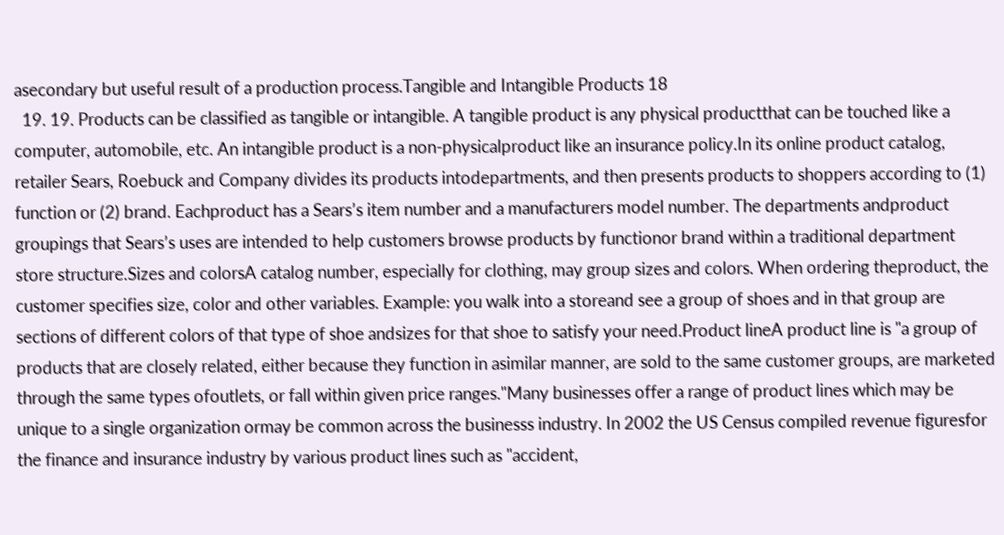asecondary but useful result of a production process.Tangible and Intangible Products 18
  19. 19. Products can be classified as tangible or intangible. A tangible product is any physical productthat can be touched like a computer, automobile, etc. An intangible product is a non-physicalproduct like an insurance policy.In its online product catalog, retailer Sears, Roebuck and Company divides its products intodepartments, and then presents products to shoppers according to (1) function or (2) brand. Eachproduct has a Sears’s item number and a manufacturers model number. The departments andproduct groupings that Sears’s uses are intended to help customers browse products by functionor brand within a traditional department store structure.Sizes and colorsA catalog number, especially for clothing, may group sizes and colors. When ordering theproduct, the customer specifies size, color and other variables. Example: you walk into a storeand see a group of shoes and in that group are sections of different colors of that type of shoe andsizes for that shoe to satisfy your need.Product lineA product line is "a group of products that are closely related, either because they function in asimilar manner, are sold to the same customer groups, are marketed through the same types ofoutlets, or fall within given price ranges."Many businesses offer a range of product lines which may be unique to a single organization ormay be common across the businesss industry. In 2002 the US Census compiled revenue figuresfor the finance and insurance industry by various product lines such as "accident,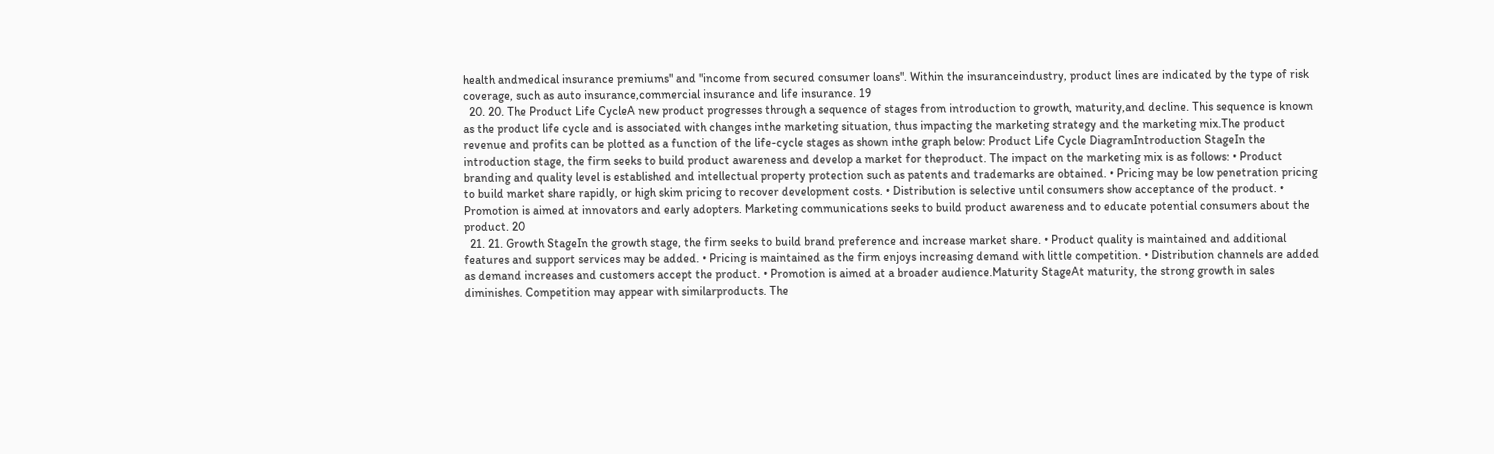health andmedical insurance premiums" and "income from secured consumer loans". Within the insuranceindustry, product lines are indicated by the type of risk coverage, such as auto insurance,commercial insurance and life insurance. 19
  20. 20. The Product Life CycleA new product progresses through a sequence of stages from introduction to growth, maturity,and decline. This sequence is known as the product life cycle and is associated with changes inthe marketing situation, thus impacting the marketing strategy and the marketing mix.The product revenue and profits can be plotted as a function of the life-cycle stages as shown inthe graph below: Product Life Cycle DiagramIntroduction StageIn the introduction stage, the firm seeks to build product awareness and develop a market for theproduct. The impact on the marketing mix is as follows: • Product branding and quality level is established and intellectual property protection such as patents and trademarks are obtained. • Pricing may be low penetration pricing to build market share rapidly, or high skim pricing to recover development costs. • Distribution is selective until consumers show acceptance of the product. • Promotion is aimed at innovators and early adopters. Marketing communications seeks to build product awareness and to educate potential consumers about the product. 20
  21. 21. Growth StageIn the growth stage, the firm seeks to build brand preference and increase market share. • Product quality is maintained and additional features and support services may be added. • Pricing is maintained as the firm enjoys increasing demand with little competition. • Distribution channels are added as demand increases and customers accept the product. • Promotion is aimed at a broader audience.Maturity StageAt maturity, the strong growth in sales diminishes. Competition may appear with similarproducts. The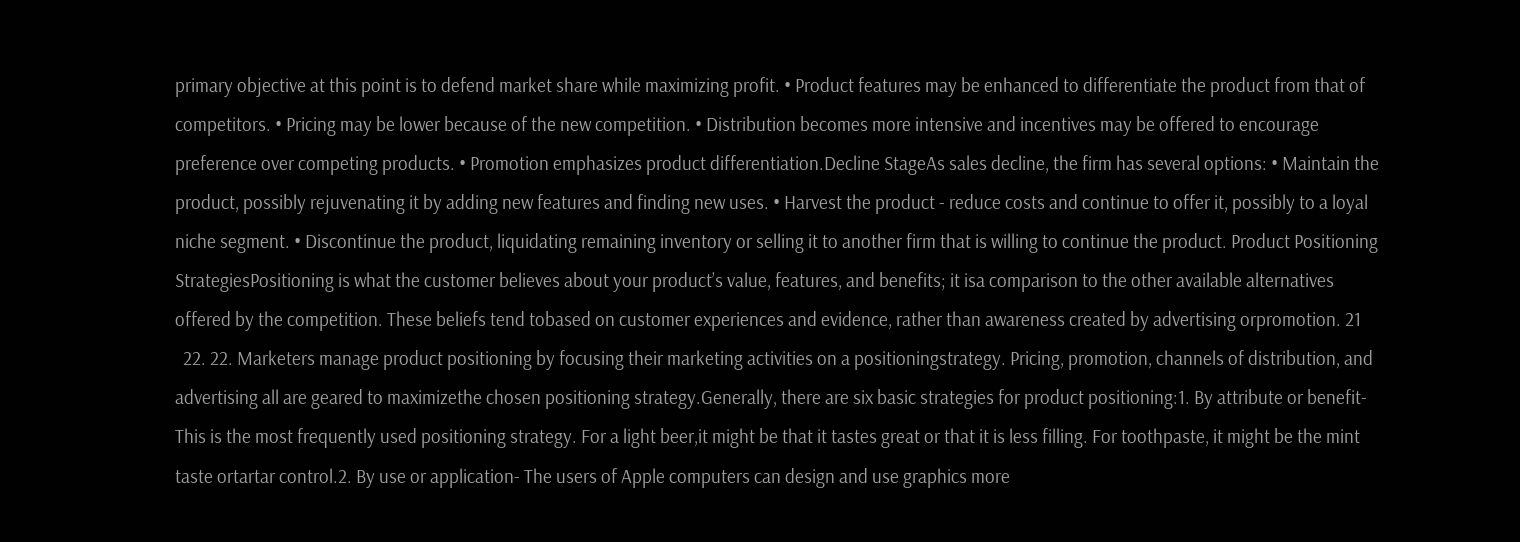primary objective at this point is to defend market share while maximizing profit. • Product features may be enhanced to differentiate the product from that of competitors. • Pricing may be lower because of the new competition. • Distribution becomes more intensive and incentives may be offered to encourage preference over competing products. • Promotion emphasizes product differentiation.Decline StageAs sales decline, the firm has several options: • Maintain the product, possibly rejuvenating it by adding new features and finding new uses. • Harvest the product - reduce costs and continue to offer it, possibly to a loyal niche segment. • Discontinue the product, liquidating remaining inventory or selling it to another firm that is willing to continue the product. Product Positioning StrategiesPositioning is what the customer believes about your product’s value, features, and benefits; it isa comparison to the other available alternatives offered by the competition. These beliefs tend tobased on customer experiences and evidence, rather than awareness created by advertising orpromotion. 21
  22. 22. Marketers manage product positioning by focusing their marketing activities on a positioningstrategy. Pricing, promotion, channels of distribution, and advertising all are geared to maximizethe chosen positioning strategy.Generally, there are six basic strategies for product positioning:1. By attribute or benefit- This is the most frequently used positioning strategy. For a light beer,it might be that it tastes great or that it is less filling. For toothpaste, it might be the mint taste ortartar control.2. By use or application- The users of Apple computers can design and use graphics more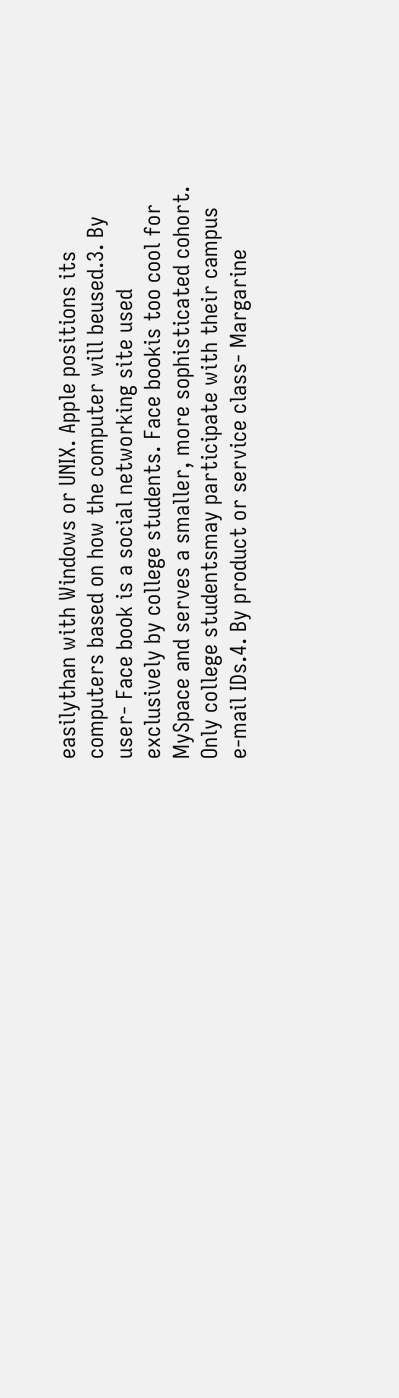easilythan with Windows or UNIX. Apple positions its computers based on how the computer will beused.3. By user- Face book is a social networking site used exclusively by college students. Face bookis too cool for MySpace and serves a smaller, more sophisticated cohort. Only college studentsmay participate with their campus e-mail IDs.4. By product or service class- Margarine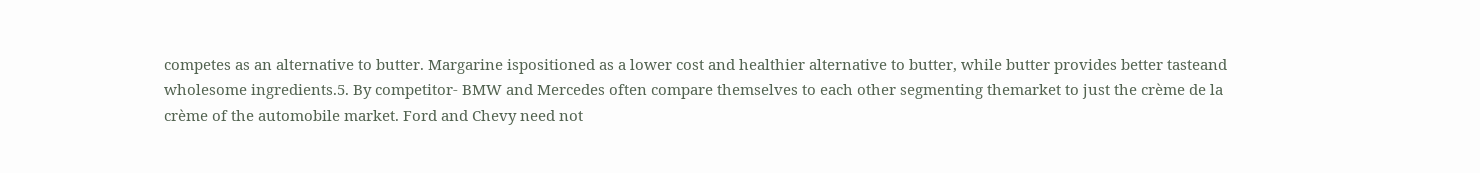competes as an alternative to butter. Margarine ispositioned as a lower cost and healthier alternative to butter, while butter provides better tasteand wholesome ingredients.5. By competitor- BMW and Mercedes often compare themselves to each other segmenting themarket to just the crème de la crème of the automobile market. Ford and Chevy need not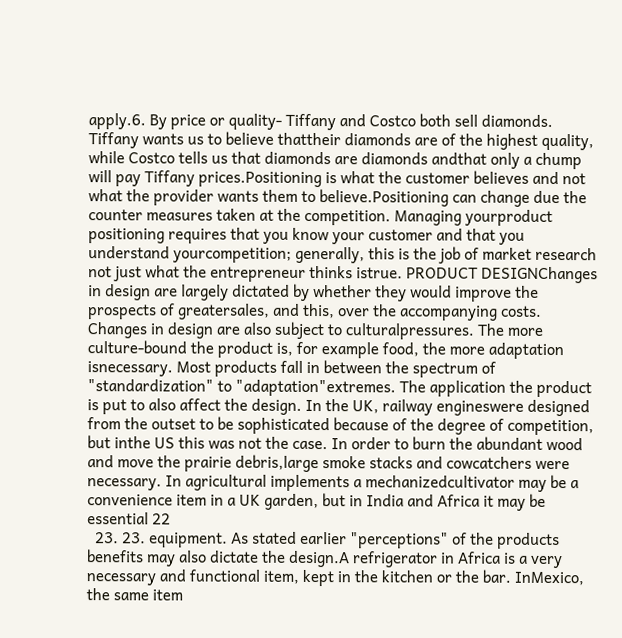apply.6. By price or quality- Tiffany and Costco both sell diamonds. Tiffany wants us to believe thattheir diamonds are of the highest quality, while Costco tells us that diamonds are diamonds andthat only a chump will pay Tiffany prices.Positioning is what the customer believes and not what the provider wants them to believe.Positioning can change due the counter measures taken at the competition. Managing yourproduct positioning requires that you know your customer and that you understand yourcompetition; generally, this is the job of market research not just what the entrepreneur thinks istrue. PRODUCT DESIGNChanges in design are largely dictated by whether they would improve the prospects of greatersales, and this, over the accompanying costs. Changes in design are also subject to culturalpressures. The more culture-bound the product is, for example food, the more adaptation isnecessary. Most products fall in between the spectrum of "standardization" to "adaptation"extremes. The application the product is put to also affect the design. In the UK, railway engineswere designed from the outset to be sophisticated because of the degree of competition, but inthe US this was not the case. In order to burn the abundant wood and move the prairie debris,large smoke stacks and cowcatchers were necessary. In agricultural implements a mechanizedcultivator may be a convenience item in a UK garden, but in India and Africa it may be essential 22
  23. 23. equipment. As stated earlier "perceptions" of the products benefits may also dictate the design.A refrigerator in Africa is a very necessary and functional item, kept in the kitchen or the bar. InMexico, the same item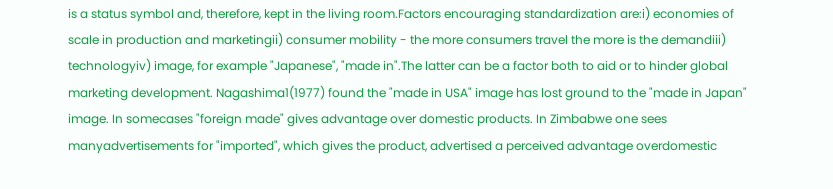is a status symbol and, therefore, kept in the living room.Factors encouraging standardization are:i) economies of scale in production and marketingii) consumer mobility - the more consumers travel the more is the demandiii) technologyiv) image, for example "Japanese", "made in".The latter can be a factor both to aid or to hinder global marketing development. Nagashima1(1977) found the "made in USA" image has lost ground to the "made in Japan" image. In somecases "foreign made" gives advantage over domestic products. In Zimbabwe one sees manyadvertisements for "imported", which gives the product, advertised a perceived advantage overdomestic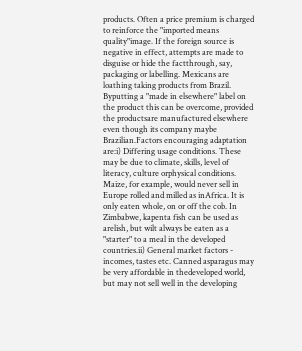products. Often a price premium is charged to reinforce the "imported means quality"image. If the foreign source is negative in effect, attempts are made to disguise or hide the factthrough, say, packaging or labelling. Mexicans are loathing taking products from Brazil. Byputting a "made in elsewhere" label on the product this can be overcome, provided the productsare manufactured elsewhere even though its company maybe Brazilian.Factors encouraging adaptation are:i) Differing usage conditions. These may be due to climate, skills, level of literacy, culture orphysical conditions. Maize, for example, would never sell in Europe rolled and milled as inAfrica. It is only eaten whole, on or off the cob. In Zimbabwe, kapenta fish can be used as arelish, but wilt always be eaten as a "starter" to a meal in the developed countries.ii) General market factors - incomes, tastes etc. Canned asparagus may be very affordable in thedeveloped world, but may not sell well in the developing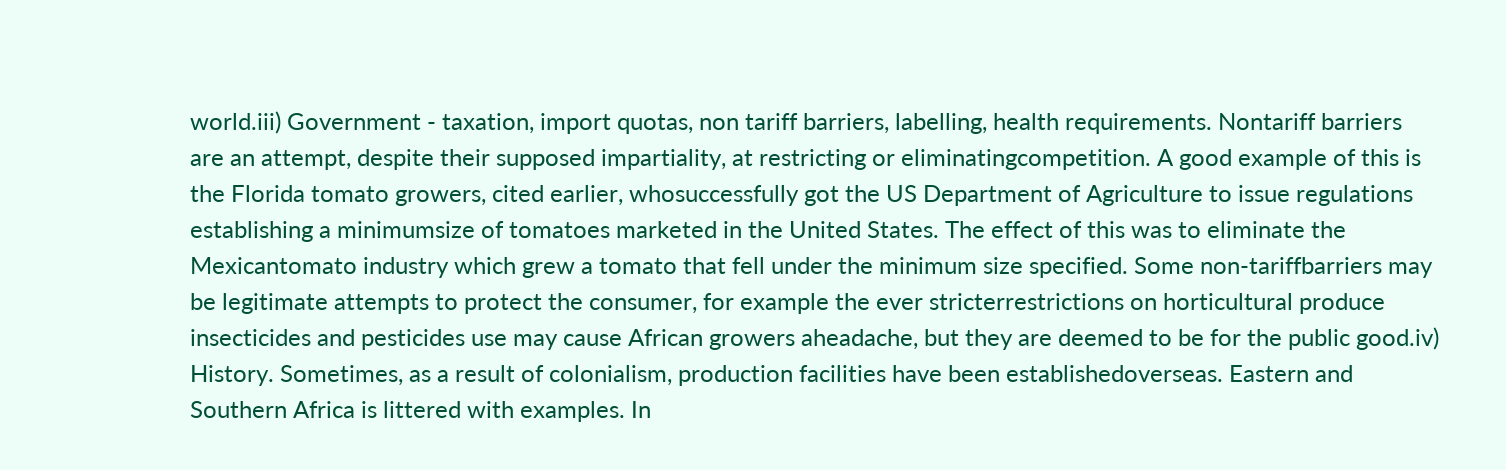world.iii) Government - taxation, import quotas, non tariff barriers, labelling, health requirements. Nontariff barriers are an attempt, despite their supposed impartiality, at restricting or eliminatingcompetition. A good example of this is the Florida tomato growers, cited earlier, whosuccessfully got the US Department of Agriculture to issue regulations establishing a minimumsize of tomatoes marketed in the United States. The effect of this was to eliminate the Mexicantomato industry which grew a tomato that fell under the minimum size specified. Some non-tariffbarriers may be legitimate attempts to protect the consumer, for example the ever stricterrestrictions on horticultural produce insecticides and pesticides use may cause African growers aheadache, but they are deemed to be for the public good.iv) History. Sometimes, as a result of colonialism, production facilities have been establishedoverseas. Eastern and Southern Africa is littered with examples. In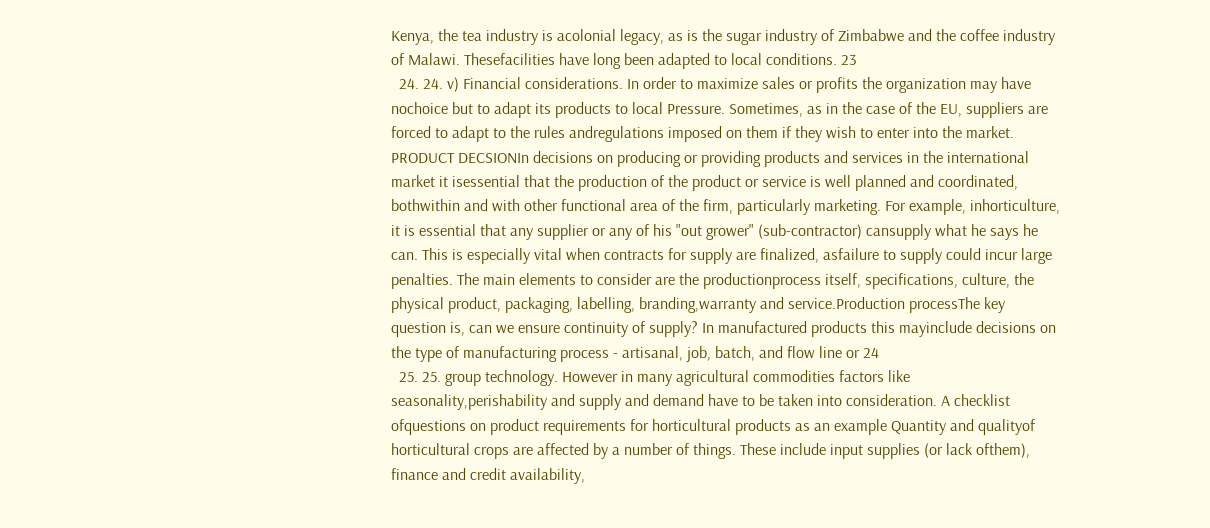Kenya, the tea industry is acolonial legacy, as is the sugar industry of Zimbabwe and the coffee industry of Malawi. Thesefacilities have long been adapted to local conditions. 23
  24. 24. v) Financial considerations. In order to maximize sales or profits the organization may have nochoice but to adapt its products to local Pressure. Sometimes, as in the case of the EU, suppliers are forced to adapt to the rules andregulations imposed on them if they wish to enter into the market. PRODUCT DECSIONIn decisions on producing or providing products and services in the international market it isessential that the production of the product or service is well planned and coordinated, bothwithin and with other functional area of the firm, particularly marketing. For example, inhorticulture, it is essential that any supplier or any of his "out grower" (sub-contractor) cansupply what he says he can. This is especially vital when contracts for supply are finalized, asfailure to supply could incur large penalties. The main elements to consider are the productionprocess itself, specifications, culture, the physical product, packaging, labelling, branding,warranty and service.Production processThe key question is, can we ensure continuity of supply? In manufactured products this mayinclude decisions on the type of manufacturing process - artisanal, job, batch, and flow line or 24
  25. 25. group technology. However in many agricultural commodities factors like seasonality,perishability and supply and demand have to be taken into consideration. A checklist ofquestions on product requirements for horticultural products as an example Quantity and qualityof horticultural crops are affected by a number of things. These include input supplies (or lack ofthem), finance and credit availability,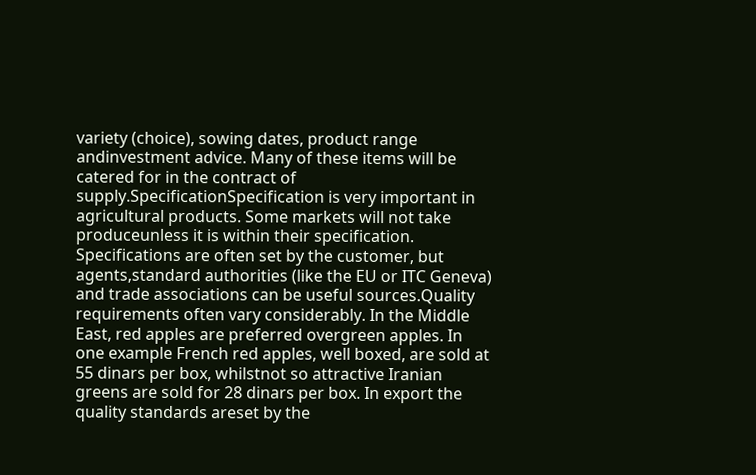variety (choice), sowing dates, product range andinvestment advice. Many of these items will be catered for in the contract of supply.SpecificationSpecification is very important in agricultural products. Some markets will not take produceunless it is within their specification. Specifications are often set by the customer, but agents,standard authorities (like the EU or ITC Geneva) and trade associations can be useful sources.Quality requirements often vary considerably. In the Middle East, red apples are preferred overgreen apples. In one example French red apples, well boxed, are sold at 55 dinars per box, whilstnot so attractive Iranian greens are sold for 28 dinars per box. In export the quality standards areset by the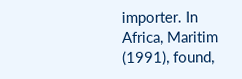importer. In Africa, Maritim (1991), found,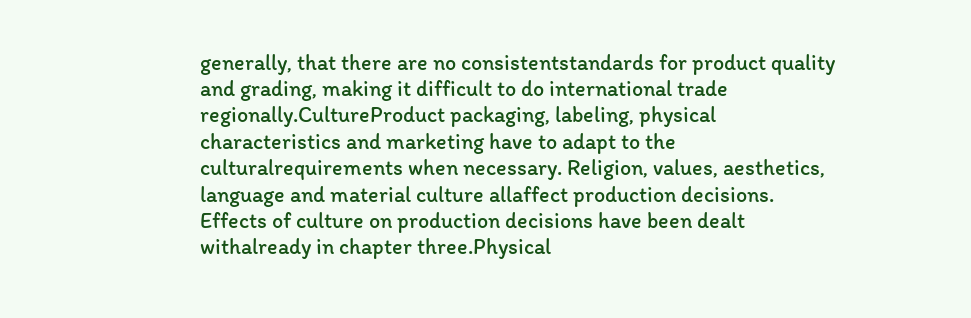generally, that there are no consistentstandards for product quality and grading, making it difficult to do international trade regionally.CultureProduct packaging, labeling, physical characteristics and marketing have to adapt to the culturalrequirements when necessary. Religion, values, aesthetics, language and material culture allaffect production decisions. Effects of culture on production decisions have been dealt withalready in chapter three.Physical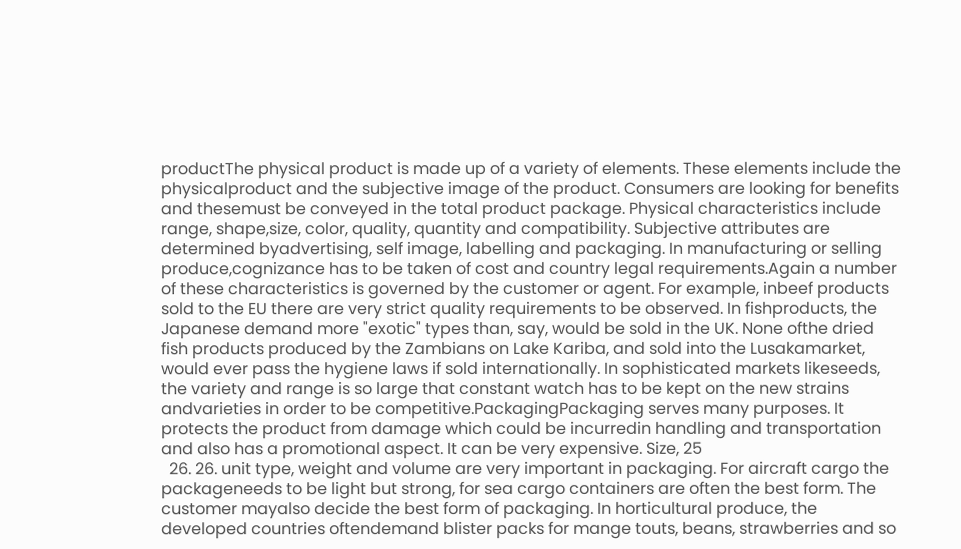productThe physical product is made up of a variety of elements. These elements include the physicalproduct and the subjective image of the product. Consumers are looking for benefits and thesemust be conveyed in the total product package. Physical characteristics include range, shape,size, color, quality, quantity and compatibility. Subjective attributes are determined byadvertising, self image, labelling and packaging. In manufacturing or selling produce,cognizance has to be taken of cost and country legal requirements.Again a number of these characteristics is governed by the customer or agent. For example, inbeef products sold to the EU there are very strict quality requirements to be observed. In fishproducts, the Japanese demand more "exotic" types than, say, would be sold in the UK. None ofthe dried fish products produced by the Zambians on Lake Kariba, and sold into the Lusakamarket, would ever pass the hygiene laws if sold internationally. In sophisticated markets likeseeds, the variety and range is so large that constant watch has to be kept on the new strains andvarieties in order to be competitive.PackagingPackaging serves many purposes. It protects the product from damage which could be incurredin handling and transportation and also has a promotional aspect. It can be very expensive. Size, 25
  26. 26. unit type, weight and volume are very important in packaging. For aircraft cargo the packageneeds to be light but strong, for sea cargo containers are often the best form. The customer mayalso decide the best form of packaging. In horticultural produce, the developed countries oftendemand blister packs for mange touts, beans, strawberries and so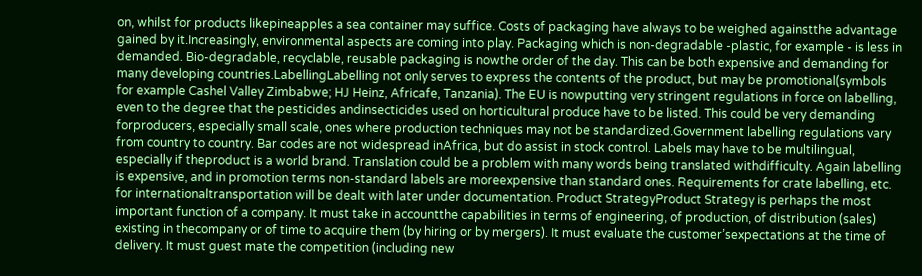on, whilst for products likepineapples a sea container may suffice. Costs of packaging have always to be weighed againstthe advantage gained by it.Increasingly, environmental aspects are coming into play. Packaging which is non-degradable -plastic, for example - is less in demanded. Bio-degradable, recyclable, reusable packaging is nowthe order of the day. This can be both expensive and demanding for many developing countries.LabellingLabelling not only serves to express the contents of the product, but may be promotional(symbols for example Cashel Valley Zimbabwe; HJ Heinz, Africafe, Tanzania). The EU is nowputting very stringent regulations in force on labelling, even to the degree that the pesticides andinsecticides used on horticultural produce have to be listed. This could be very demanding forproducers, especially small scale, ones where production techniques may not be standardized.Government labelling regulations vary from country to country. Bar codes are not widespread inAfrica, but do assist in stock control. Labels may have to be multilingual, especially if theproduct is a world brand. Translation could be a problem with many words being translated withdifficulty. Again labelling is expensive, and in promotion terms non-standard labels are moreexpensive than standard ones. Requirements for crate labelling, etc. for internationaltransportation will be dealt with later under documentation. Product StrategyProduct Strategy is perhaps the most important function of a company. It must take in accountthe capabilities in terms of engineering, of production, of distribution (sales) existing in thecompany or of time to acquire them (by hiring or by mergers). It must evaluate the customer’sexpectations at the time of delivery. It must guest mate the competition (including new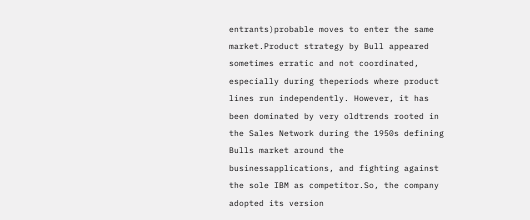entrants)probable moves to enter the same market.Product strategy by Bull appeared sometimes erratic and not coordinated, especially during theperiods where product lines run independently. However, it has been dominated by very oldtrends rooted in the Sales Network during the 1950s defining Bulls market around the businessapplications, and fighting against the sole IBM as competitor.So, the company adopted its version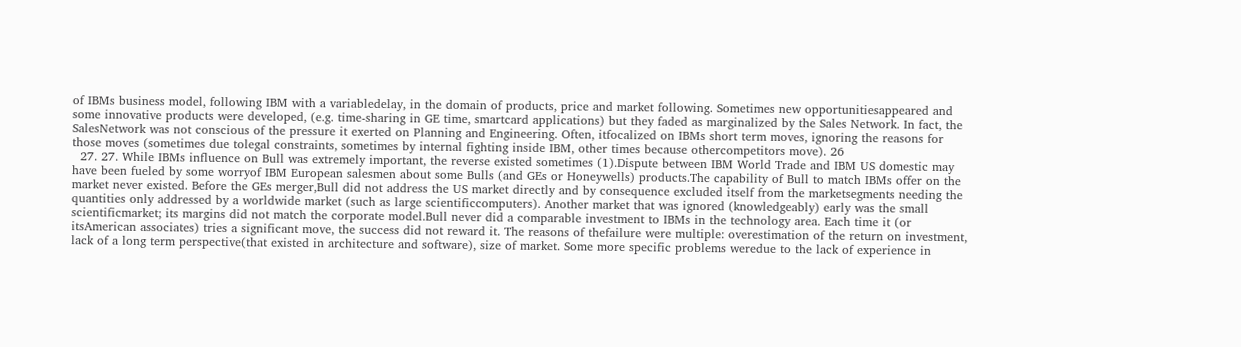of IBMs business model, following IBM with a variabledelay, in the domain of products, price and market following. Sometimes new opportunitiesappeared and some innovative products were developed, (e.g. time-sharing in GE time, smartcard applications) but they faded as marginalized by the Sales Network. In fact, the SalesNetwork was not conscious of the pressure it exerted on Planning and Engineering. Often, itfocalized on IBMs short term moves, ignoring the reasons for those moves (sometimes due tolegal constraints, sometimes by internal fighting inside IBM, other times because othercompetitors move). 26
  27. 27. While IBMs influence on Bull was extremely important, the reverse existed sometimes (1).Dispute between IBM World Trade and IBM US domestic may have been fueled by some worryof IBM European salesmen about some Bulls (and GEs or Honeywells) products.The capability of Bull to match IBMs offer on the market never existed. Before the GEs merger,Bull did not address the US market directly and by consequence excluded itself from the marketsegments needing the quantities only addressed by a worldwide market (such as large scientificcomputers). Another market that was ignored (knowledgeably) early was the small scientificmarket; its margins did not match the corporate model.Bull never did a comparable investment to IBMs in the technology area. Each time it (or itsAmerican associates) tries a significant move, the success did not reward it. The reasons of thefailure were multiple: overestimation of the return on investment, lack of a long term perspective(that existed in architecture and software), size of market. Some more specific problems weredue to the lack of experience in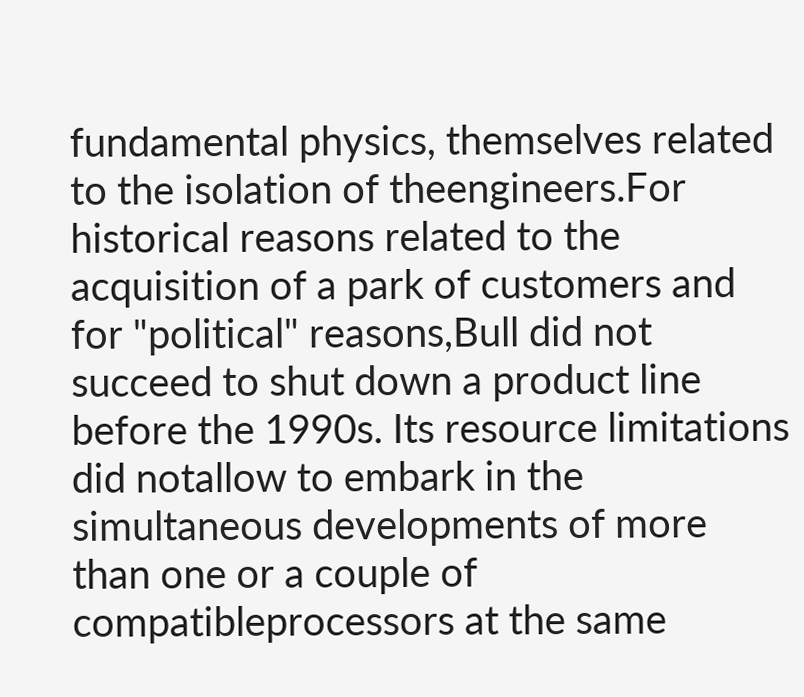fundamental physics, themselves related to the isolation of theengineers.For historical reasons related to the acquisition of a park of customers and for "political" reasons,Bull did not succeed to shut down a product line before the 1990s. Its resource limitations did notallow to embark in the simultaneous developments of more than one or a couple of compatibleprocessors at the same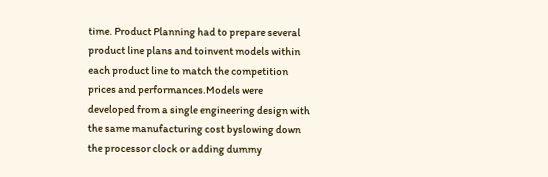time. Product Planning had to prepare several product line plans and toinvent models within each product line to match the competition prices and performances.Models were developed from a single engineering design with the same manufacturing cost byslowing down the processor clock or adding dummy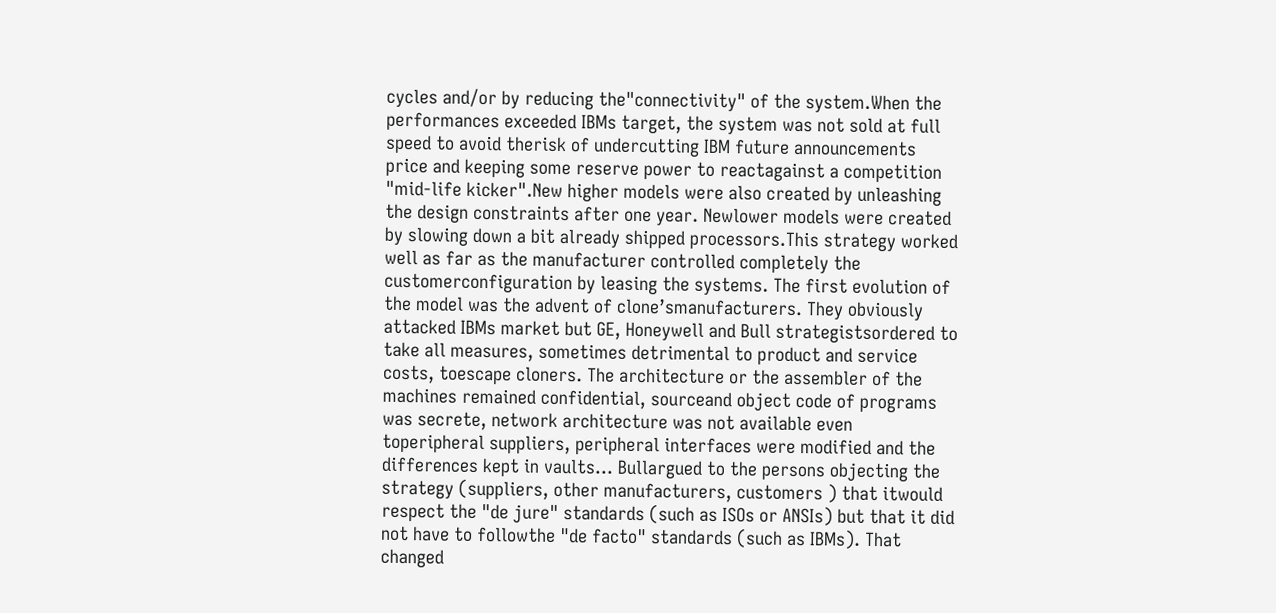cycles and/or by reducing the"connectivity" of the system.When the performances exceeded IBMs target, the system was not sold at full speed to avoid therisk of undercutting IBM future announcements price and keeping some reserve power to reactagainst a competition "mid-life kicker".New higher models were also created by unleashing the design constraints after one year. Newlower models were created by slowing down a bit already shipped processors.This strategy worked well as far as the manufacturer controlled completely the customerconfiguration by leasing the systems. The first evolution of the model was the advent of clone’smanufacturers. They obviously attacked IBMs market but GE, Honeywell and Bull strategistsordered to take all measures, sometimes detrimental to product and service costs, toescape cloners. The architecture or the assembler of the machines remained confidential, sourceand object code of programs was secrete, network architecture was not available even toperipheral suppliers, peripheral interfaces were modified and the differences kept in vaults... Bullargued to the persons objecting the strategy (suppliers, other manufacturers, customers ) that itwould respect the "de jure" standards (such as ISOs or ANSIs) but that it did not have to followthe "de facto" standards (such as IBMs). That changed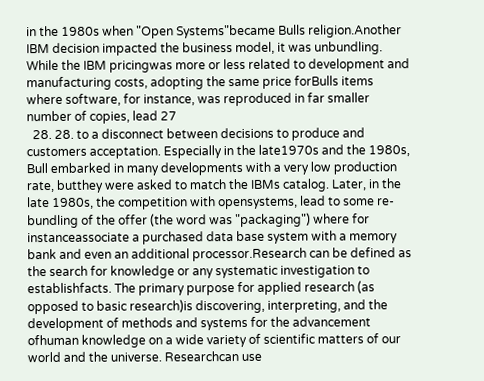in the 1980s when "Open Systems"became Bulls religion.Another IBM decision impacted the business model, it was unbundling. While the IBM pricingwas more or less related to development and manufacturing costs, adopting the same price forBulls items where software, for instance, was reproduced in far smaller number of copies, lead 27
  28. 28. to a disconnect between decisions to produce and customers acceptation. Especially in the late1970s and the 1980s, Bull embarked in many developments with a very low production rate, butthey were asked to match the IBMs catalog. Later, in the late 1980s, the competition with opensystems, lead to some re-bundling of the offer (the word was "packaging") where for instanceassociate a purchased data base system with a memory bank and even an additional processor.Research can be defined as the search for knowledge or any systematic investigation to establishfacts. The primary purpose for applied research (as opposed to basic research)is discovering, interpreting, and the development of methods and systems for the advancement ofhuman knowledge on a wide variety of scientific matters of our world and the universe. Researchcan use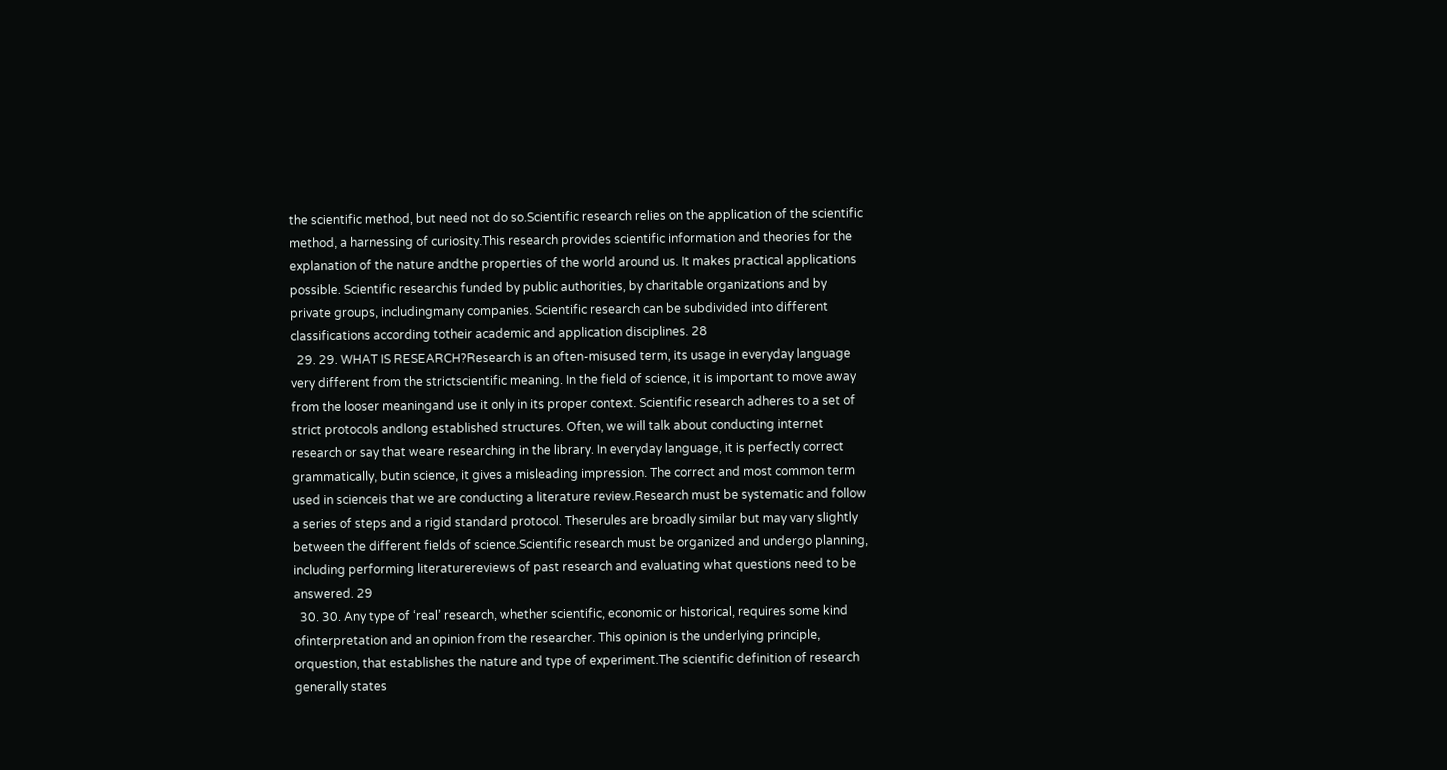the scientific method, but need not do so.Scientific research relies on the application of the scientific method, a harnessing of curiosity.This research provides scientific information and theories for the explanation of the nature andthe properties of the world around us. It makes practical applications possible. Scientific researchis funded by public authorities, by charitable organizations and by private groups, includingmany companies. Scientific research can be subdivided into different classifications according totheir academic and application disciplines. 28
  29. 29. WHAT IS RESEARCH?Research is an often-misused term, its usage in everyday language very different from the strictscientific meaning. In the field of science, it is important to move away from the looser meaningand use it only in its proper context. Scientific research adheres to a set of strict protocols andlong established structures. Often, we will talk about conducting internet research or say that weare researching in the library. In everyday language, it is perfectly correct grammatically, butin science, it gives a misleading impression. The correct and most common term used in scienceis that we are conducting a literature review.Research must be systematic and follow a series of steps and a rigid standard protocol. Theserules are broadly similar but may vary slightly between the different fields of science.Scientific research must be organized and undergo planning, including performing literaturereviews of past research and evaluating what questions need to be answered. 29
  30. 30. Any type of ‘real’ research, whether scientific, economic or historical, requires some kind ofinterpretation and an opinion from the researcher. This opinion is the underlying principle, orquestion, that establishes the nature and type of experiment.The scientific definition of research generally states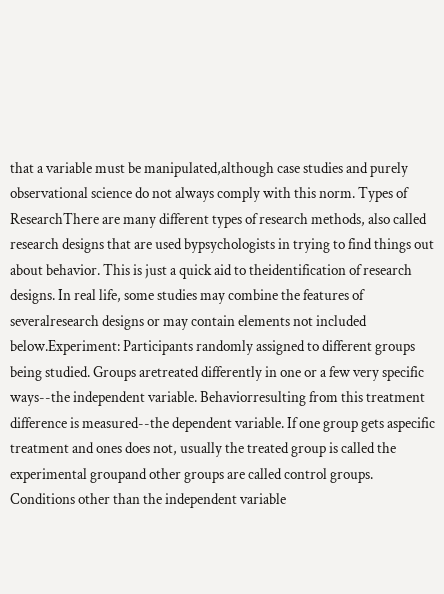that a variable must be manipulated,although case studies and purely observational science do not always comply with this norm. Types of ResearchThere are many different types of research methods, also called research designs that are used bypsychologists in trying to find things out about behavior. This is just a quick aid to theidentification of research designs. In real life, some studies may combine the features of severalresearch designs or may contain elements not included below.Experiment: Participants randomly assigned to different groups being studied. Groups aretreated differently in one or a few very specific ways--the independent variable. Behaviorresulting from this treatment difference is measured--the dependent variable. If one group gets aspecific treatment and ones does not, usually the treated group is called the experimental groupand other groups are called control groups. Conditions other than the independent variable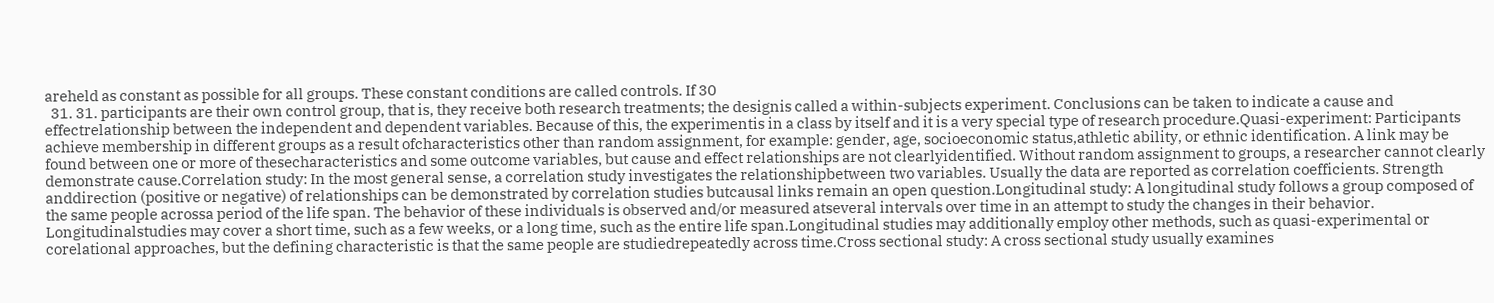areheld as constant as possible for all groups. These constant conditions are called controls. If 30
  31. 31. participants are their own control group, that is, they receive both research treatments; the designis called a within-subjects experiment. Conclusions can be taken to indicate a cause and effectrelationship between the independent and dependent variables. Because of this, the experimentis in a class by itself and it is a very special type of research procedure.Quasi-experiment: Participants achieve membership in different groups as a result ofcharacteristics other than random assignment, for example: gender, age, socioeconomic status,athletic ability, or ethnic identification. A link may be found between one or more of thesecharacteristics and some outcome variables, but cause and effect relationships are not clearlyidentified. Without random assignment to groups, a researcher cannot clearly demonstrate cause.Correlation study: In the most general sense, a correlation study investigates the relationshipbetween two variables. Usually the data are reported as correlation coefficients. Strength anddirection (positive or negative) of relationships can be demonstrated by correlation studies butcausal links remain an open question.Longitudinal study: A longitudinal study follows a group composed of the same people acrossa period of the life span. The behavior of these individuals is observed and/or measured atseveral intervals over time in an attempt to study the changes in their behavior. Longitudinalstudies may cover a short time, such as a few weeks, or a long time, such as the entire life span.Longitudinal studies may additionally employ other methods, such as quasi-experimental or corelational approaches, but the defining characteristic is that the same people are studiedrepeatedly across time.Cross sectional study: A cross sectional study usually examines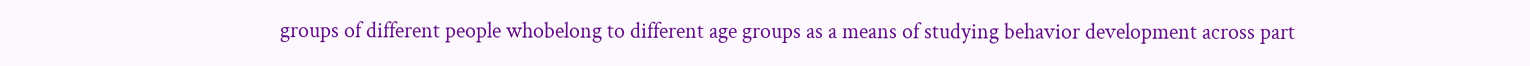groups of different people whobelong to different age groups as a means of studying behavior development across part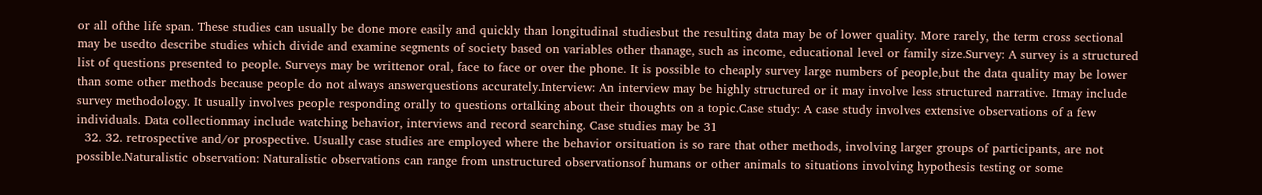or all ofthe life span. These studies can usually be done more easily and quickly than longitudinal studiesbut the resulting data may be of lower quality. More rarely, the term cross sectional may be usedto describe studies which divide and examine segments of society based on variables other thanage, such as income, educational level or family size.Survey: A survey is a structured list of questions presented to people. Surveys may be writtenor oral, face to face or over the phone. It is possible to cheaply survey large numbers of people,but the data quality may be lower than some other methods because people do not always answerquestions accurately.Interview: An interview may be highly structured or it may involve less structured narrative. Itmay include survey methodology. It usually involves people responding orally to questions ortalking about their thoughts on a topic.Case study: A case study involves extensive observations of a few individuals. Data collectionmay include watching behavior, interviews and record searching. Case studies may be 31
  32. 32. retrospective and/or prospective. Usually case studies are employed where the behavior orsituation is so rare that other methods, involving larger groups of participants, are not possible.Naturalistic observation: Naturalistic observations can range from unstructured observationsof humans or other animals to situations involving hypothesis testing or some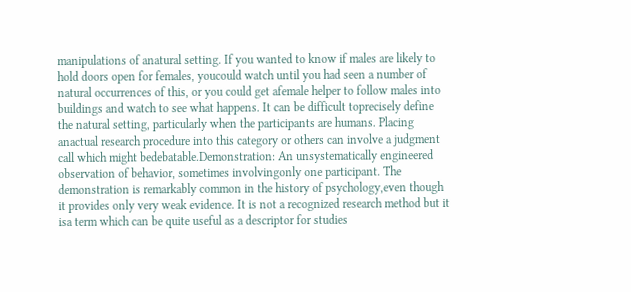manipulations of anatural setting. If you wanted to know if males are likely to hold doors open for females, youcould watch until you had seen a number of natural occurrences of this, or you could get afemale helper to follow males into buildings and watch to see what happens. It can be difficult toprecisely define the natural setting, particularly when the participants are humans. Placing anactual research procedure into this category or others can involve a judgment call which might bedebatable.Demonstration: An unsystematically engineered observation of behavior, sometimes involvingonly one participant. The demonstration is remarkably common in the history of psychology,even though it provides only very weak evidence. It is not a recognized research method but it isa term which can be quite useful as a descriptor for studies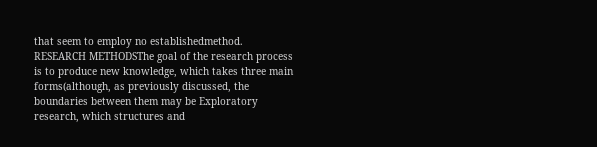that seem to employ no establishedmethod. RESEARCH METHODSThe goal of the research process is to produce new knowledge, which takes three main forms(although, as previously discussed, the boundaries between them may be Exploratory research, which structures and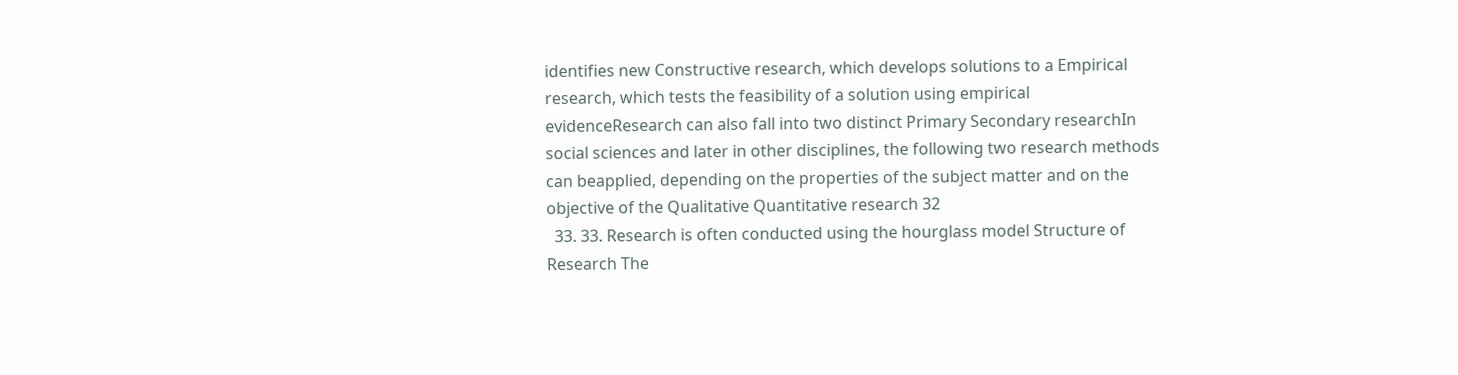identifies new Constructive research, which develops solutions to a Empirical research, which tests the feasibility of a solution using empirical evidenceResearch can also fall into two distinct Primary Secondary researchIn social sciences and later in other disciplines, the following two research methods can beapplied, depending on the properties of the subject matter and on the objective of the Qualitative Quantitative research 32
  33. 33. Research is often conducted using the hourglass model Structure of Research The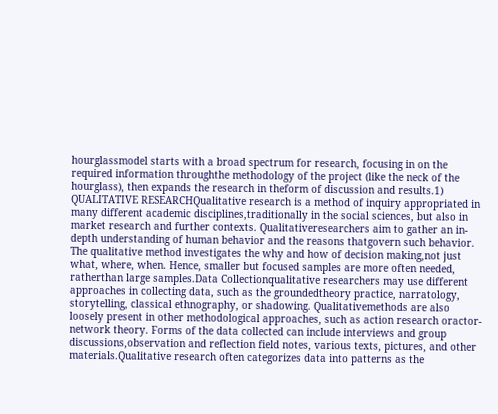hourglassmodel starts with a broad spectrum for research, focusing in on the required information throughthe methodology of the project (like the neck of the hourglass), then expands the research in theform of discussion and results.1) QUALITATIVE RESEARCHQualitative research is a method of inquiry appropriated in many different academic disciplines,traditionally in the social sciences, but also in market research and further contexts. Qualitativeresearchers aim to gather an in-depth understanding of human behavior and the reasons thatgovern such behavior. The qualitative method investigates the why and how of decision making,not just what, where, when. Hence, smaller but focused samples are more often needed, ratherthan large samples.Data Collectionqualitative researchers may use different approaches in collecting data, such as the groundedtheory practice, narratology, storytelling, classical ethnography, or shadowing. Qualitativemethods are also loosely present in other methodological approaches, such as action research oractor-network theory. Forms of the data collected can include interviews and group discussions,observation and reflection field notes, various texts, pictures, and other materials.Qualitative research often categorizes data into patterns as the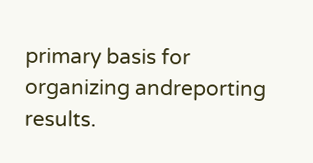primary basis for organizing andreporting results.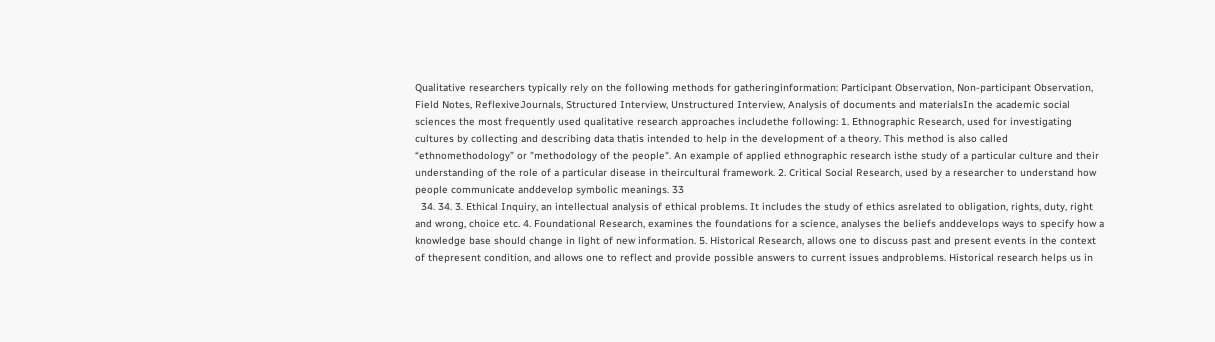Qualitative researchers typically rely on the following methods for gatheringinformation: Participant Observation, Non-participant Observation, Field Notes, ReflexiveJournals, Structured Interview, Unstructured Interview, Analysis of documents and materialsIn the academic social sciences the most frequently used qualitative research approaches includethe following: 1. Ethnographic Research, used for investigating cultures by collecting and describing data thatis intended to help in the development of a theory. This method is also called “ethnomethodology” or "methodology of the people". An example of applied ethnographic research isthe study of a particular culture and their understanding of the role of a particular disease in theircultural framework. 2. Critical Social Research, used by a researcher to understand how people communicate anddevelop symbolic meanings. 33
  34. 34. 3. Ethical Inquiry, an intellectual analysis of ethical problems. It includes the study of ethics asrelated to obligation, rights, duty, right and wrong, choice etc. 4. Foundational Research, examines the foundations for a science, analyses the beliefs anddevelops ways to specify how a knowledge base should change in light of new information. 5. Historical Research, allows one to discuss past and present events in the context of thepresent condition, and allows one to reflect and provide possible answers to current issues andproblems. Historical research helps us in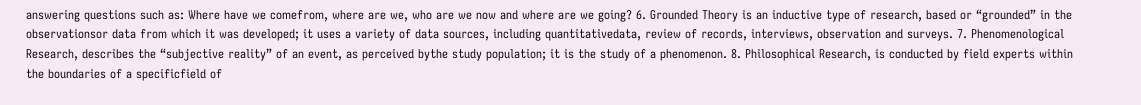answering questions such as: Where have we comefrom, where are we, who are we now and where are we going? 6. Grounded Theory is an inductive type of research, based or “grounded” in the observationsor data from which it was developed; it uses a variety of data sources, including quantitativedata, review of records, interviews, observation and surveys. 7. Phenomenological Research, describes the “subjective reality” of an event, as perceived bythe study population; it is the study of a phenomenon. 8. Philosophical Research, is conducted by field experts within the boundaries of a specificfield of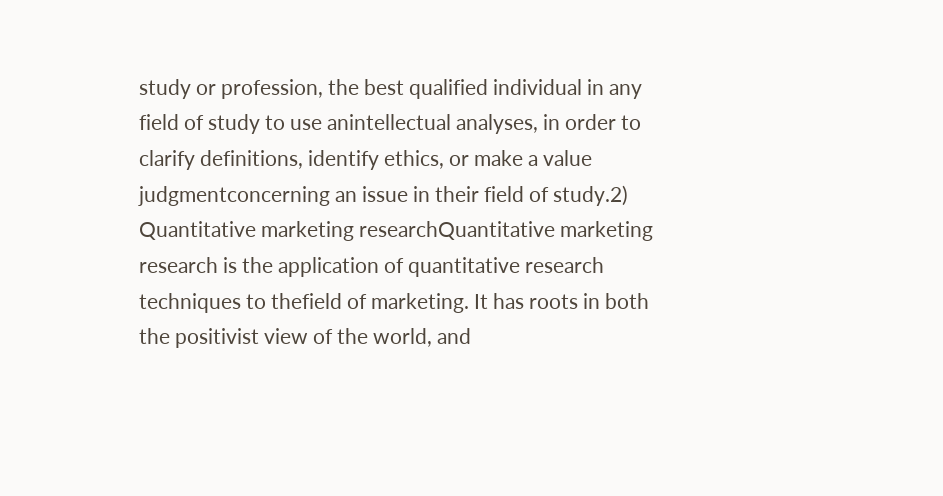study or profession, the best qualified individual in any field of study to use anintellectual analyses, in order to clarify definitions, identify ethics, or make a value judgmentconcerning an issue in their field of study.2) Quantitative marketing researchQuantitative marketing research is the application of quantitative research techniques to thefield of marketing. It has roots in both the positivist view of the world, and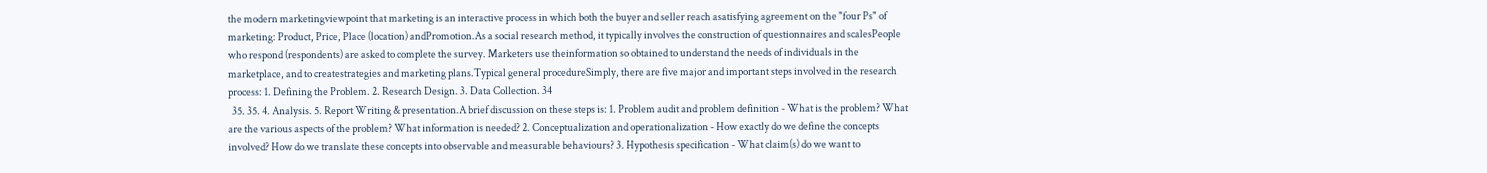the modern marketingviewpoint that marketing is an interactive process in which both the buyer and seller reach asatisfying agreement on the "four Ps" of marketing: Product, Price, Place (location) andPromotion.As a social research method, it typically involves the construction of questionnaires and scalesPeople who respond (respondents) are asked to complete the survey. Marketers use theinformation so obtained to understand the needs of individuals in the marketplace, and to createstrategies and marketing plans.Typical general procedureSimply, there are five major and important steps involved in the research process: 1. Defining the Problem. 2. Research Design. 3. Data Collection. 34
  35. 35. 4. Analysis. 5. Report Writing & presentation.A brief discussion on these steps is: 1. Problem audit and problem definition - What is the problem? What are the various aspects of the problem? What information is needed? 2. Conceptualization and operationalization - How exactly do we define the concepts involved? How do we translate these concepts into observable and measurable behaviours? 3. Hypothesis specification - What claim(s) do we want to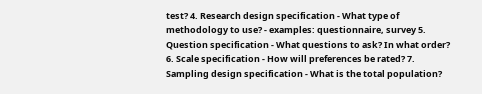test? 4. Research design specification - What type of methodology to use? - examples: questionnaire, survey 5. Question specification - What questions to ask? In what order? 6. Scale specification - How will preferences be rated? 7. Sampling design specification - What is the total population?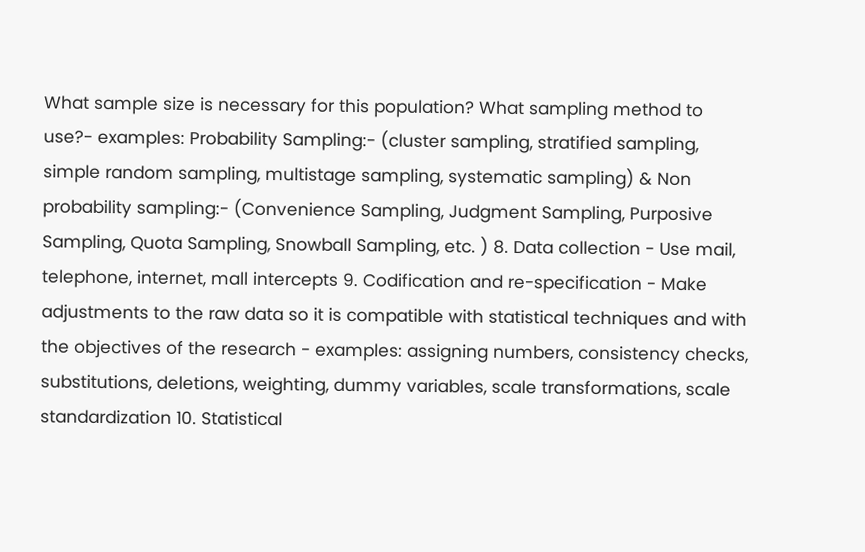What sample size is necessary for this population? What sampling method to use?- examples: Probability Sampling:- (cluster sampling, stratified sampling, simple random sampling, multistage sampling, systematic sampling) & Non probability sampling:- (Convenience Sampling, Judgment Sampling, Purposive Sampling, Quota Sampling, Snowball Sampling, etc. ) 8. Data collection - Use mail, telephone, internet, mall intercepts 9. Codification and re-specification - Make adjustments to the raw data so it is compatible with statistical techniques and with the objectives of the research - examples: assigning numbers, consistency checks, substitutions, deletions, weighting, dummy variables, scale transformations, scale standardization 10. Statistical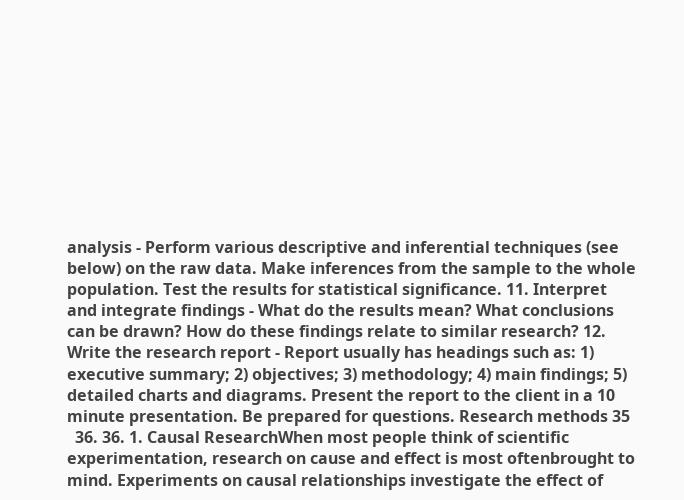analysis - Perform various descriptive and inferential techniques (see below) on the raw data. Make inferences from the sample to the whole population. Test the results for statistical significance. 11. Interpret and integrate findings - What do the results mean? What conclusions can be drawn? How do these findings relate to similar research? 12. Write the research report - Report usually has headings such as: 1) executive summary; 2) objectives; 3) methodology; 4) main findings; 5) detailed charts and diagrams. Present the report to the client in a 10 minute presentation. Be prepared for questions. Research methods 35
  36. 36. 1. Causal ResearchWhen most people think of scientific experimentation, research on cause and effect is most oftenbrought to mind. Experiments on causal relationships investigate the effect of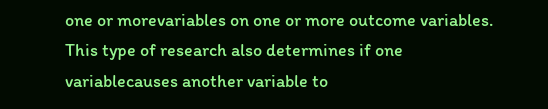one or morevariables on one or more outcome variables. This type of research also determines if one variablecauses another variable to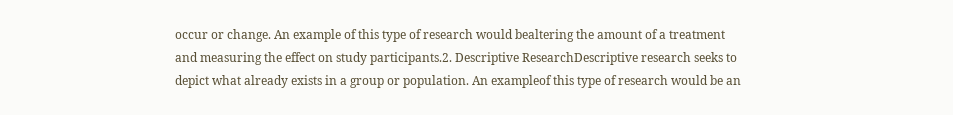occur or change. An example of this type of research would bealtering the amount of a treatment and measuring the effect on study participants.2. Descriptive ResearchDescriptive research seeks to depict what already exists in a group or population. An exampleof this type of research would be an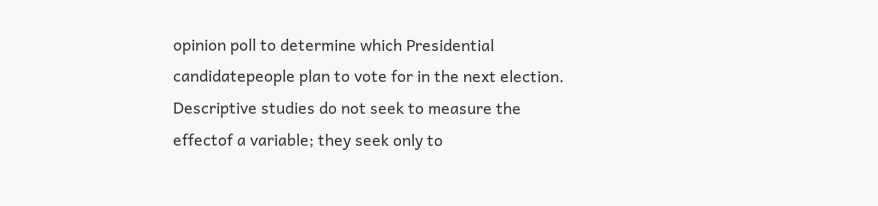opinion poll to determine which Presidential candidatepeople plan to vote for in the next election. Descriptive studies do not seek to measure the effectof a variable; they seek only to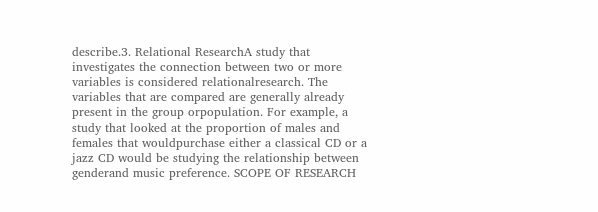describe.3. Relational ResearchA study that investigates the connection between two or more variables is considered relationalresearch. The variables that are compared are generally already present in the group orpopulation. For example, a study that looked at the proportion of males and females that wouldpurchase either a classical CD or a jazz CD would be studying the relationship between genderand music preference. SCOPE OF RESEARCH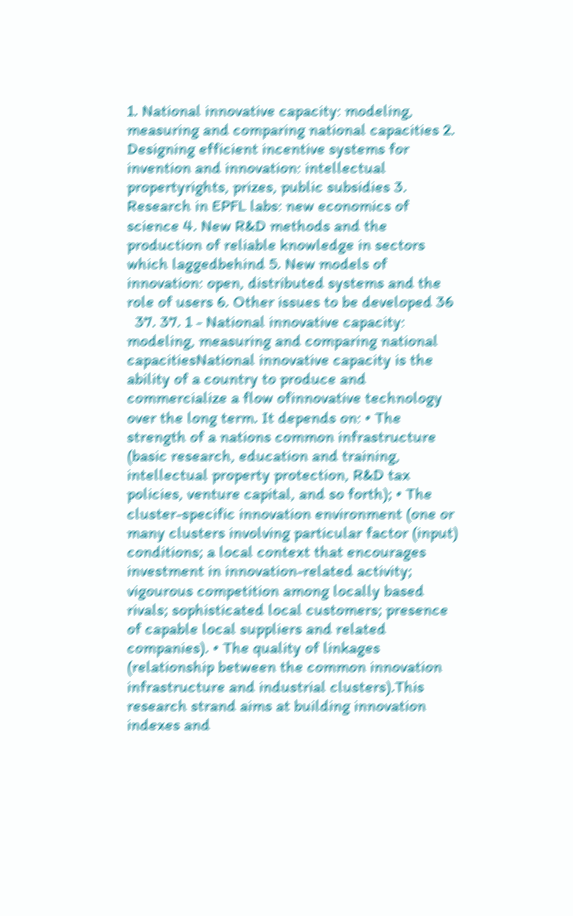1. National innovative capacity: modeling, measuring and comparing national capacities 2. Designing efficient incentive systems for invention and innovation: intellectual propertyrights, prizes, public subsidies 3. Research in EPFL labs: new economics of science 4. New R&D methods and the production of reliable knowledge in sectors which laggedbehind 5. New models of innovation: open, distributed systems and the role of users 6. Other issues to be developed 36
  37. 37. 1 - National innovative capacity: modeling, measuring and comparing national capacitiesNational innovative capacity is the ability of a country to produce and commercialize a flow ofinnovative technology over the long term. It depends on: • The strength of a nations common infrastructure (basic research, education and training, intellectual property protection, R&D tax policies, venture capital, and so forth); • The cluster-specific innovation environment (one or many clusters involving particular factor (input) conditions; a local context that encourages investment in innovation-related activity; vigourous competition among locally based rivals; sophisticated local customers; presence of capable local suppliers and related companies). • The quality of linkages (relationship between the common innovation infrastructure and industrial clusters).This research strand aims at building innovation indexes and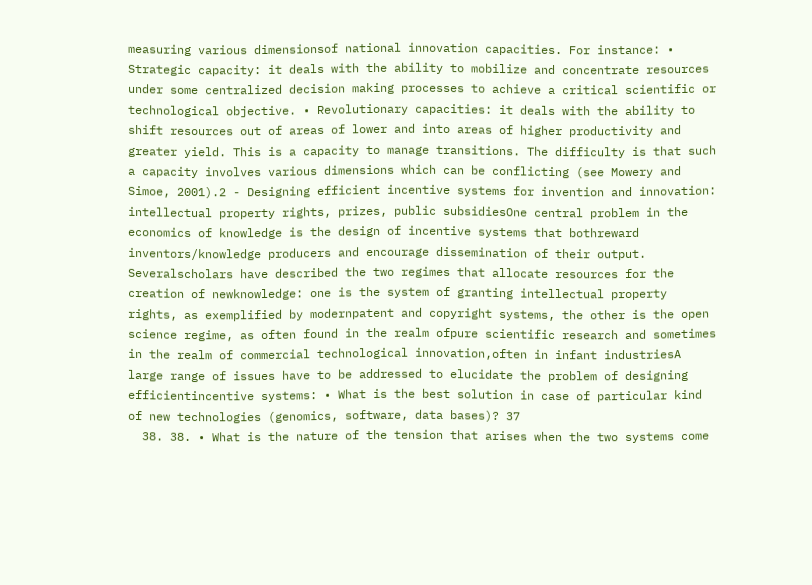measuring various dimensionsof national innovation capacities. For instance: • Strategic capacity: it deals with the ability to mobilize and concentrate resources under some centralized decision making processes to achieve a critical scientific or technological objective. • Revolutionary capacities: it deals with the ability to shift resources out of areas of lower and into areas of higher productivity and greater yield. This is a capacity to manage transitions. The difficulty is that such a capacity involves various dimensions which can be conflicting (see Mowery and Simoe, 2001).2 - Designing efficient incentive systems for invention and innovation: intellectual property rights, prizes, public subsidiesOne central problem in the economics of knowledge is the design of incentive systems that bothreward inventors/knowledge producers and encourage dissemination of their output. Severalscholars have described the two regimes that allocate resources for the creation of newknowledge: one is the system of granting intellectual property rights, as exemplified by modernpatent and copyright systems, the other is the open science regime, as often found in the realm ofpure scientific research and sometimes in the realm of commercial technological innovation,often in infant industriesA large range of issues have to be addressed to elucidate the problem of designing efficientincentive systems: • What is the best solution in case of particular kind of new technologies (genomics, software, data bases)? 37
  38. 38. • What is the nature of the tension that arises when the two systems come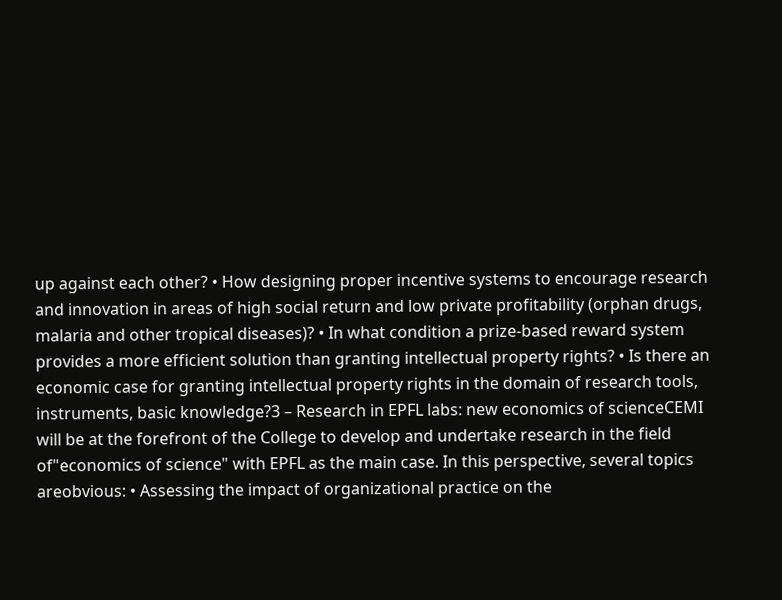up against each other? • How designing proper incentive systems to encourage research and innovation in areas of high social return and low private profitability (orphan drugs, malaria and other tropical diseases)? • In what condition a prize-based reward system provides a more efficient solution than granting intellectual property rights? • Is there an economic case for granting intellectual property rights in the domain of research tools, instruments, basic knowledge?3 – Research in EPFL labs: new economics of scienceCEMI will be at the forefront of the College to develop and undertake research in the field of"economics of science" with EPFL as the main case. In this perspective, several topics areobvious: • Assessing the impact of organizational practice on the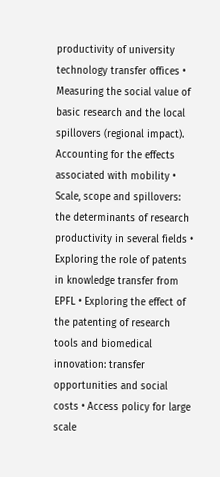productivity of university technology transfer offices • Measuring the social value of basic research and the local spillovers (regional impact). Accounting for the effects associated with mobility • Scale, scope and spillovers: the determinants of research productivity in several fields • Exploring the role of patents in knowledge transfer from EPFL • Exploring the effect of the patenting of research tools and biomedical innovation: transfer opportunities and social costs • Access policy for large scale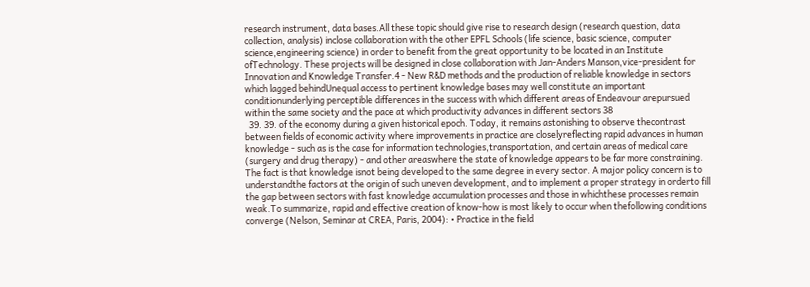research instrument, data bases.All these topic should give rise to research design (research question, data collection, analysis) inclose collaboration with the other EPFL Schools (life science, basic science, computer science,engineering science) in order to benefit from the great opportunity to be located in an Institute ofTechnology. These projects will be designed in close collaboration with Jan-Anders Manson,vice-president for Innovation and Knowledge Transfer.4 - New R&D methods and the production of reliable knowledge in sectors which lagged behindUnequal access to pertinent knowledge bases may well constitute an important conditionunderlying perceptible differences in the success with which different areas of Endeavour arepursued within the same society and the pace at which productivity advances in different sectors 38
  39. 39. of the economy during a given historical epoch. Today, it remains astonishing to observe thecontrast between fields of economic activity where improvements in practice are closelyreflecting rapid advances in human knowledge - such as is the case for information technologies,transportation, and certain areas of medical care (surgery and drug therapy) - and other areaswhere the state of knowledge appears to be far more constraining. The fact is that knowledge isnot being developed to the same degree in every sector. A major policy concern is to understandthe factors at the origin of such uneven development, and to implement a proper strategy in orderto fill the gap between sectors with fast knowledge accumulation processes and those in whichthese processes remain weak.To summarize, rapid and effective creation of know-how is most likely to occur when thefollowing conditions converge (Nelson, Seminar at CREA, Paris, 2004): • Practice in the field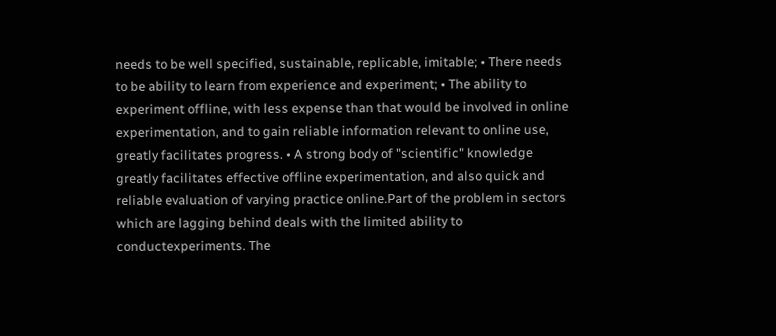needs to be well specified, sustainable, replicable, imitable; • There needs to be ability to learn from experience and experiment; • The ability to experiment offline, with less expense than that would be involved in online experimentation, and to gain reliable information relevant to online use, greatly facilitates progress. • A strong body of "scientific" knowledge greatly facilitates effective offline experimentation, and also quick and reliable evaluation of varying practice online.Part of the problem in sectors which are lagging behind deals with the limited ability to conductexperiments. The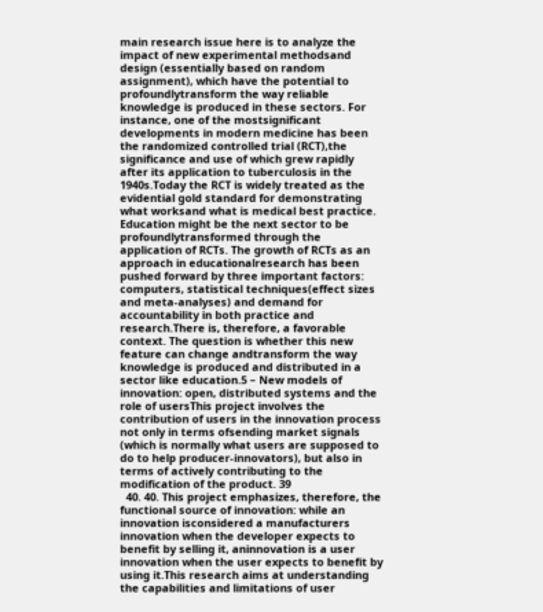main research issue here is to analyze the impact of new experimental methodsand design (essentially based on random assignment), which have the potential to profoundlytransform the way reliable knowledge is produced in these sectors. For instance, one of the mostsignificant developments in modern medicine has been the randomized controlled trial (RCT),the significance and use of which grew rapidly after its application to tuberculosis in the 1940s.Today the RCT is widely treated as the evidential gold standard for demonstrating what worksand what is medical best practice. Education might be the next sector to be profoundlytransformed through the application of RCTs. The growth of RCTs as an approach in educationalresearch has been pushed forward by three important factors: computers, statistical techniques(effect sizes and meta-analyses) and demand for accountability in both practice and research.There is, therefore, a favorable context. The question is whether this new feature can change andtransform the way knowledge is produced and distributed in a sector like education.5 – New models of innovation: open, distributed systems and the role of usersThis project involves the contribution of users in the innovation process not only in terms ofsending market signals (which is normally what users are supposed to do to help producer-innovators), but also in terms of actively contributing to the modification of the product. 39
  40. 40. This project emphasizes, therefore, the functional source of innovation: while an innovation isconsidered a manufacturers innovation when the developer expects to benefit by selling it, aninnovation is a user innovation when the user expects to benefit by using it.This research aims at understanding the capabilities and limitations of user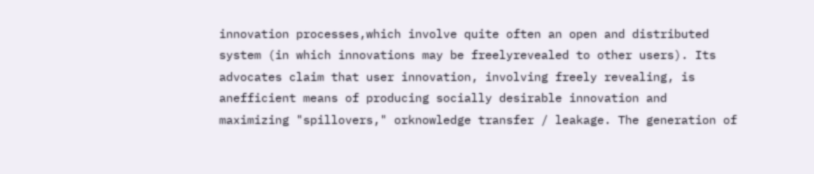innovation processes,which involve quite often an open and distributed system (in which innovations may be freelyrevealed to other users). Its advocates claim that user innovation, involving freely revealing, is anefficient means of producing socially desirable innovation and maximizing "spillovers," orknowledge transfer / leakage. The generation of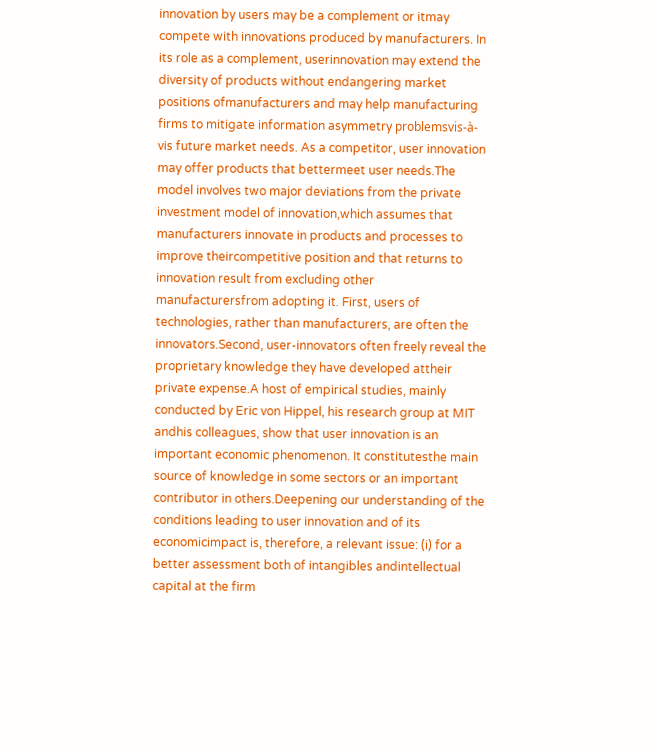innovation by users may be a complement or itmay compete with innovations produced by manufacturers. In its role as a complement, userinnovation may extend the diversity of products without endangering market positions ofmanufacturers and may help manufacturing firms to mitigate information asymmetry problemsvis-à-vis future market needs. As a competitor, user innovation may offer products that bettermeet user needs.The model involves two major deviations from the private investment model of innovation,which assumes that manufacturers innovate in products and processes to improve theircompetitive position and that returns to innovation result from excluding other manufacturersfrom adopting it. First, users of technologies, rather than manufacturers, are often the innovators.Second, user-innovators often freely reveal the proprietary knowledge they have developed attheir private expense.A host of empirical studies, mainly conducted by Eric von Hippel, his research group at MIT andhis colleagues, show that user innovation is an important economic phenomenon. It constitutesthe main source of knowledge in some sectors or an important contributor in others.Deepening our understanding of the conditions leading to user innovation and of its economicimpact is, therefore, a relevant issue: (i) for a better assessment both of intangibles andintellectual capital at the firm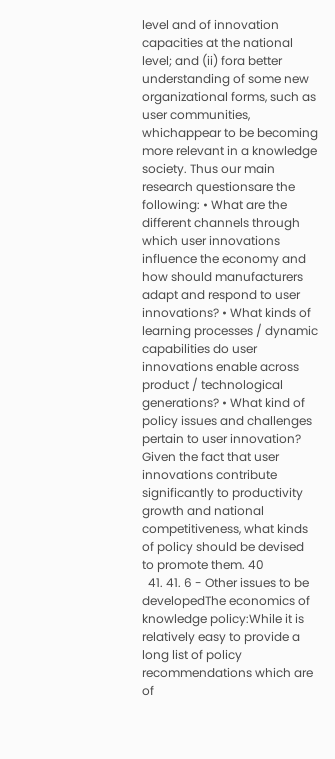level and of innovation capacities at the national level; and (ii) fora better understanding of some new organizational forms, such as user communities, whichappear to be becoming more relevant in a knowledge society. Thus our main research questionsare the following: • What are the different channels through which user innovations influence the economy and how should manufacturers adapt and respond to user innovations? • What kinds of learning processes / dynamic capabilities do user innovations enable across product / technological generations? • What kind of policy issues and challenges pertain to user innovation? Given the fact that user innovations contribute significantly to productivity growth and national competitiveness, what kinds of policy should be devised to promote them. 40
  41. 41. 6 - Other issues to be developedThe economics of knowledge policy:While it is relatively easy to provide a long list of policy recommendations which are of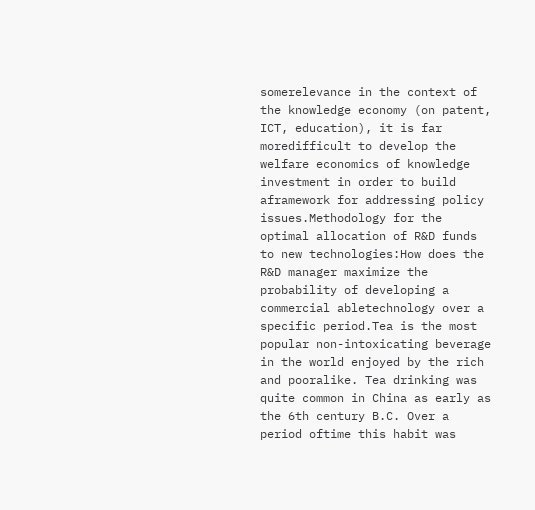somerelevance in the context of the knowledge economy (on patent, ICT, education), it is far moredifficult to develop the welfare economics of knowledge investment in order to build aframework for addressing policy issues.Methodology for the optimal allocation of R&D funds to new technologies:How does the R&D manager maximize the probability of developing a commercial abletechnology over a specific period.Tea is the most popular non-intoxicating beverage in the world enjoyed by the rich and pooralike. Tea drinking was quite common in China as early as the 6th century B.C. Over a period oftime this habit was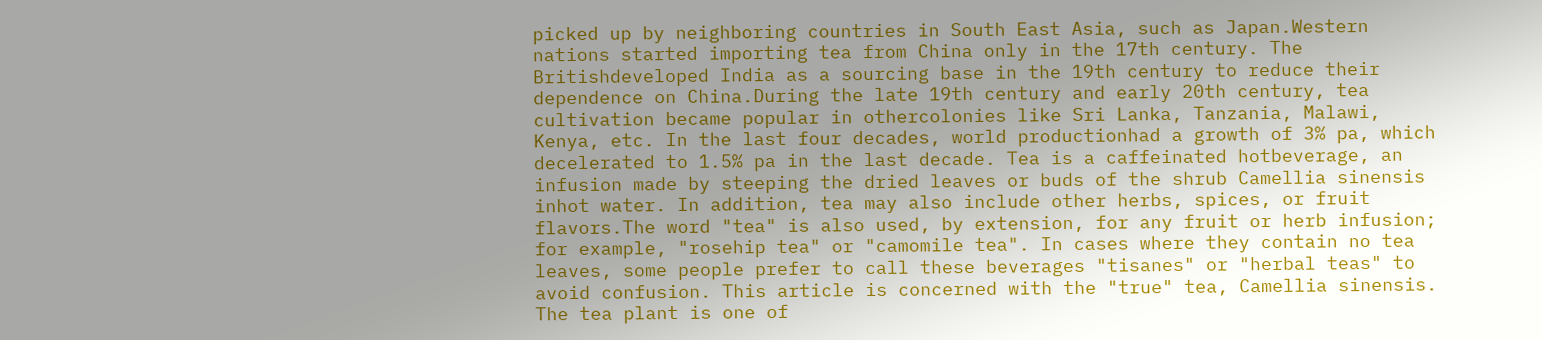picked up by neighboring countries in South East Asia, such as Japan.Western nations started importing tea from China only in the 17th century. The Britishdeveloped India as a sourcing base in the 19th century to reduce their dependence on China.During the late 19th century and early 20th century, tea cultivation became popular in othercolonies like Sri Lanka, Tanzania, Malawi, Kenya, etc. In the last four decades, world productionhad a growth of 3% pa, which decelerated to 1.5% pa in the last decade. Tea is a caffeinated hotbeverage, an infusion made by steeping the dried leaves or buds of the shrub Camellia sinensis inhot water. In addition, tea may also include other herbs, spices, or fruit flavors.The word "tea" is also used, by extension, for any fruit or herb infusion; for example, "rosehip tea" or "camomile tea". In cases where they contain no tea leaves, some people prefer to call these beverages "tisanes" or "herbal teas" to avoid confusion. This article is concerned with the "true" tea, Camellia sinensis. The tea plant is one of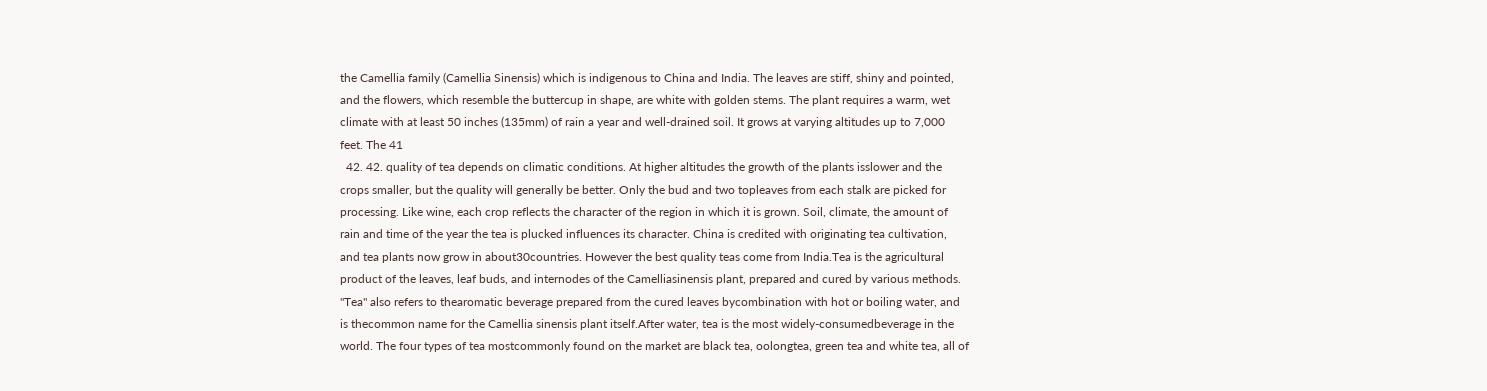the Camellia family (Camellia Sinensis) which is indigenous to China and India. The leaves are stiff, shiny and pointed, and the flowers, which resemble the buttercup in shape, are white with golden stems. The plant requires a warm, wet climate with at least 50 inches (135mm) of rain a year and well-drained soil. It grows at varying altitudes up to 7,000 feet. The 41
  42. 42. quality of tea depends on climatic conditions. At higher altitudes the growth of the plants isslower and the crops smaller, but the quality will generally be better. Only the bud and two topleaves from each stalk are picked for processing. Like wine, each crop reflects the character of the region in which it is grown. Soil, climate, the amount of rain and time of the year the tea is plucked influences its character. China is credited with originating tea cultivation, and tea plants now grow in about30countries. However the best quality teas come from India.Tea is the agricultural product of the leaves, leaf buds, and internodes of the Camelliasinensis plant, prepared and cured by various methods. "Tea" also refers to thearomatic beverage prepared from the cured leaves bycombination with hot or boiling water, and is thecommon name for the Camellia sinensis plant itself.After water, tea is the most widely-consumedbeverage in the world. The four types of tea mostcommonly found on the market are black tea, oolongtea, green tea and white tea, all of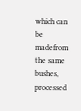which can be madefrom the same bushes, processed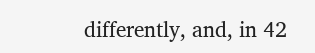differently, and, in 42